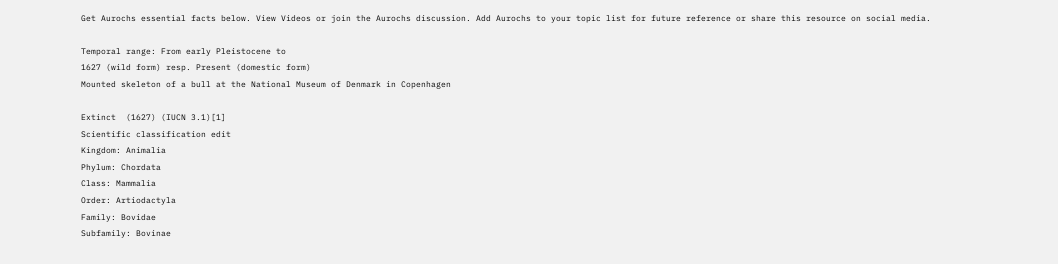Get Aurochs essential facts below. View Videos or join the Aurochs discussion. Add Aurochs to your topic list for future reference or share this resource on social media.

Temporal range: From early Pleistocene to
1627 (wild form) resp. Present (domestic form)
Mounted skeleton of a bull at the National Museum of Denmark in Copenhagen

Extinct  (1627) (IUCN 3.1)[1]
Scientific classification edit
Kingdom: Animalia
Phylum: Chordata
Class: Mammalia
Order: Artiodactyla
Family: Bovidae
Subfamily: Bovinae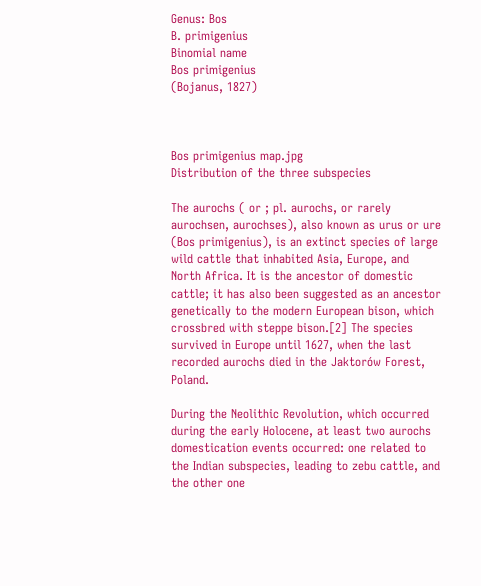Genus: Bos
B. primigenius
Binomial name
Bos primigenius
(Bojanus, 1827)



Bos primigenius map.jpg
Distribution of the three subspecies

The aurochs ( or ; pl. aurochs, or rarely aurochsen, aurochses), also known as urus or ure (Bos primigenius), is an extinct species of large wild cattle that inhabited Asia, Europe, and North Africa. It is the ancestor of domestic cattle; it has also been suggested as an ancestor genetically to the modern European bison, which crossbred with steppe bison.[2] The species survived in Europe until 1627, when the last recorded aurochs died in the Jaktorów Forest, Poland.

During the Neolithic Revolution, which occurred during the early Holocene, at least two aurochs domestication events occurred: one related to the Indian subspecies, leading to zebu cattle, and the other one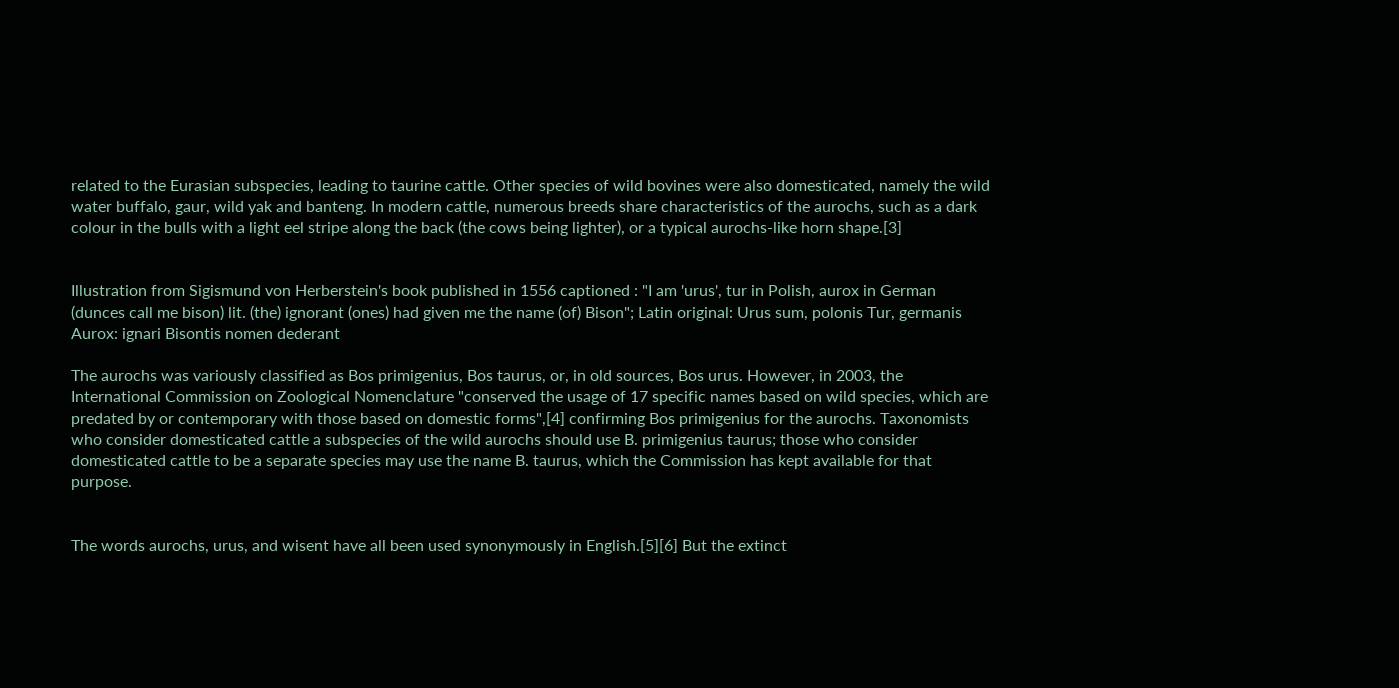related to the Eurasian subspecies, leading to taurine cattle. Other species of wild bovines were also domesticated, namely the wild water buffalo, gaur, wild yak and banteng. In modern cattle, numerous breeds share characteristics of the aurochs, such as a dark colour in the bulls with a light eel stripe along the back (the cows being lighter), or a typical aurochs-like horn shape.[3]


Illustration from Sigismund von Herberstein's book published in 1556 captioned : "I am 'urus', tur in Polish, aurox in German (dunces call me bison) lit. (the) ignorant (ones) had given me the name (of) Bison"; Latin original: Urus sum, polonis Tur, germanis Aurox: ignari Bisontis nomen dederant

The aurochs was variously classified as Bos primigenius, Bos taurus, or, in old sources, Bos urus. However, in 2003, the International Commission on Zoological Nomenclature "conserved the usage of 17 specific names based on wild species, which are predated by or contemporary with those based on domestic forms",[4] confirming Bos primigenius for the aurochs. Taxonomists who consider domesticated cattle a subspecies of the wild aurochs should use B. primigenius taurus; those who consider domesticated cattle to be a separate species may use the name B. taurus, which the Commission has kept available for that purpose.


The words aurochs, urus, and wisent have all been used synonymously in English.[5][6] But the extinct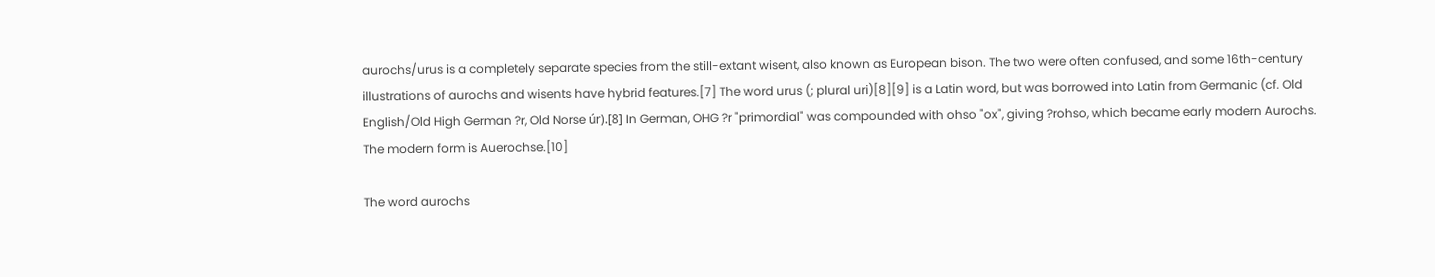aurochs/urus is a completely separate species from the still-extant wisent, also known as European bison. The two were often confused, and some 16th-century illustrations of aurochs and wisents have hybrid features.[7] The word urus (; plural uri)[8][9] is a Latin word, but was borrowed into Latin from Germanic (cf. Old English/Old High German ?r, Old Norse úr).[8] In German, OHG ?r "primordial" was compounded with ohso "ox", giving ?rohso, which became early modern Aurochs. The modern form is Auerochse.[10]

The word aurochs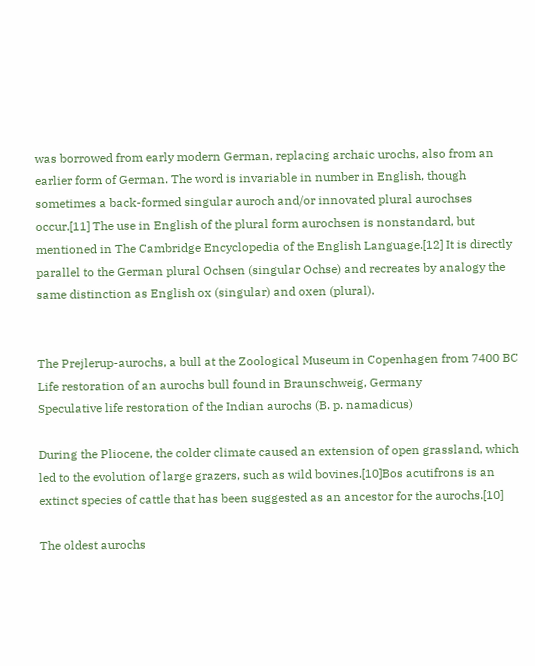was borrowed from early modern German, replacing archaic urochs, also from an earlier form of German. The word is invariable in number in English, though sometimes a back-formed singular auroch and/or innovated plural aurochses occur.[11] The use in English of the plural form aurochsen is nonstandard, but mentioned in The Cambridge Encyclopedia of the English Language.[12] It is directly parallel to the German plural Ochsen (singular Ochse) and recreates by analogy the same distinction as English ox (singular) and oxen (plural).


The Prejlerup-aurochs, a bull at the Zoological Museum in Copenhagen from 7400 BC
Life restoration of an aurochs bull found in Braunschweig, Germany
Speculative life restoration of the Indian aurochs (B. p. namadicus)

During the Pliocene, the colder climate caused an extension of open grassland, which led to the evolution of large grazers, such as wild bovines.[10]Bos acutifrons is an extinct species of cattle that has been suggested as an ancestor for the aurochs.[10]

The oldest aurochs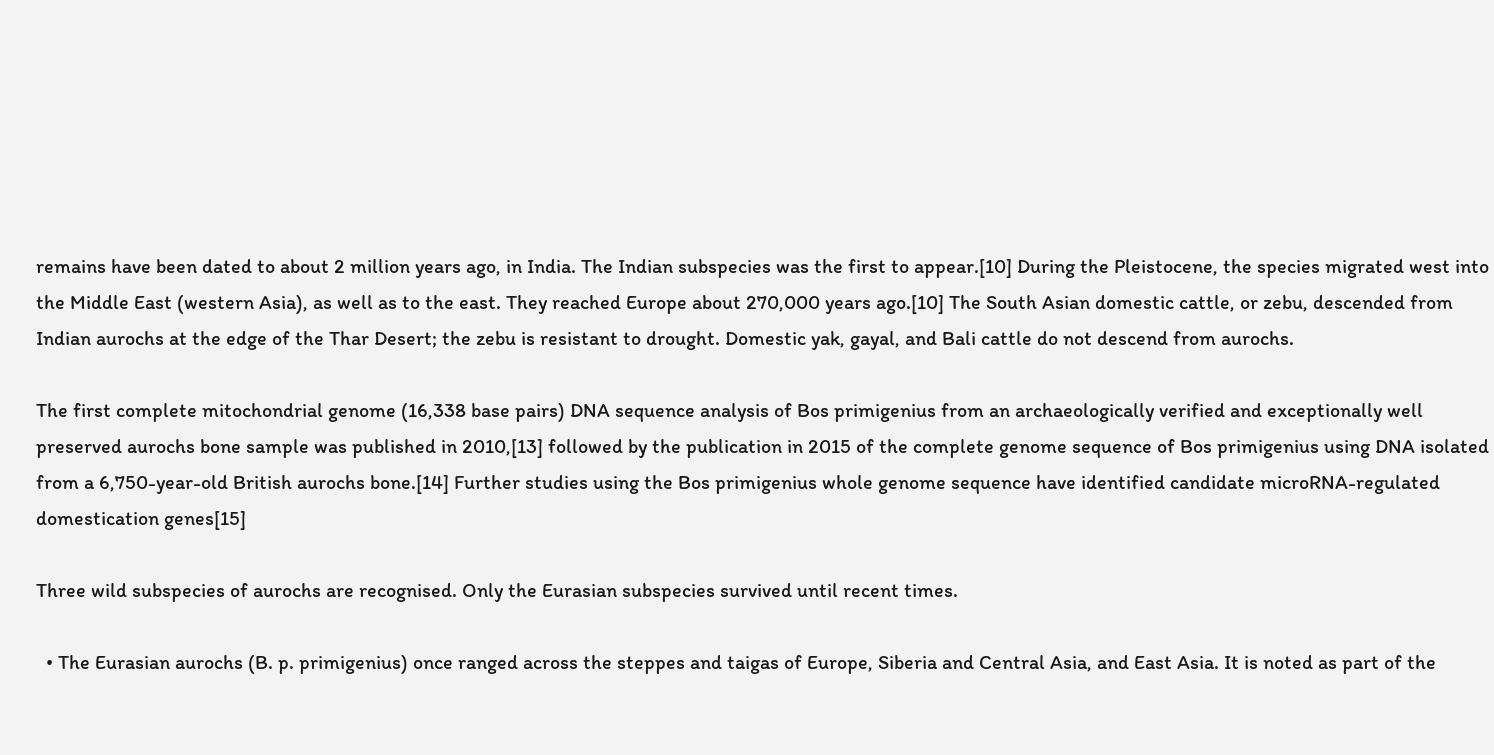remains have been dated to about 2 million years ago, in India. The Indian subspecies was the first to appear.[10] During the Pleistocene, the species migrated west into the Middle East (western Asia), as well as to the east. They reached Europe about 270,000 years ago.[10] The South Asian domestic cattle, or zebu, descended from Indian aurochs at the edge of the Thar Desert; the zebu is resistant to drought. Domestic yak, gayal, and Bali cattle do not descend from aurochs.

The first complete mitochondrial genome (16,338 base pairs) DNA sequence analysis of Bos primigenius from an archaeologically verified and exceptionally well preserved aurochs bone sample was published in 2010,[13] followed by the publication in 2015 of the complete genome sequence of Bos primigenius using DNA isolated from a 6,750-year-old British aurochs bone.[14] Further studies using the Bos primigenius whole genome sequence have identified candidate microRNA-regulated domestication genes[15]

Three wild subspecies of aurochs are recognised. Only the Eurasian subspecies survived until recent times.

  • The Eurasian aurochs (B. p. primigenius) once ranged across the steppes and taigas of Europe, Siberia and Central Asia, and East Asia. It is noted as part of the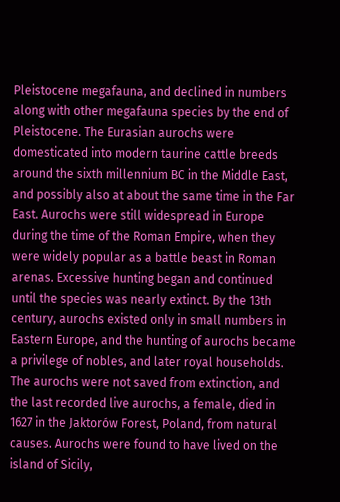Pleistocene megafauna, and declined in numbers along with other megafauna species by the end of Pleistocene. The Eurasian aurochs were domesticated into modern taurine cattle breeds around the sixth millennium BC in the Middle East, and possibly also at about the same time in the Far East. Aurochs were still widespread in Europe during the time of the Roman Empire, when they were widely popular as a battle beast in Roman arenas. Excessive hunting began and continued until the species was nearly extinct. By the 13th century, aurochs existed only in small numbers in Eastern Europe, and the hunting of aurochs became a privilege of nobles, and later royal households. The aurochs were not saved from extinction, and the last recorded live aurochs, a female, died in 1627 in the Jaktorów Forest, Poland, from natural causes. Aurochs were found to have lived on the island of Sicily,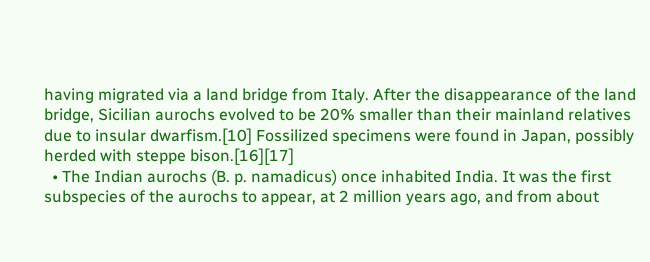having migrated via a land bridge from Italy. After the disappearance of the land bridge, Sicilian aurochs evolved to be 20% smaller than their mainland relatives due to insular dwarfism.[10] Fossilized specimens were found in Japan, possibly herded with steppe bison.[16][17]
  • The Indian aurochs (B. p. namadicus) once inhabited India. It was the first subspecies of the aurochs to appear, at 2 million years ago, and from about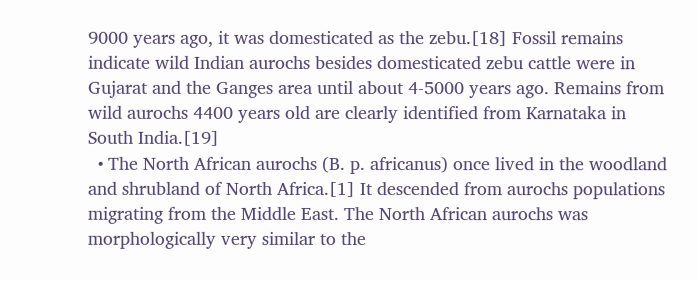9000 years ago, it was domesticated as the zebu.[18] Fossil remains indicate wild Indian aurochs besides domesticated zebu cattle were in Gujarat and the Ganges area until about 4-5000 years ago. Remains from wild aurochs 4400 years old are clearly identified from Karnataka in South India.[19]
  • The North African aurochs (B. p. africanus) once lived in the woodland and shrubland of North Africa.[1] It descended from aurochs populations migrating from the Middle East. The North African aurochs was morphologically very similar to the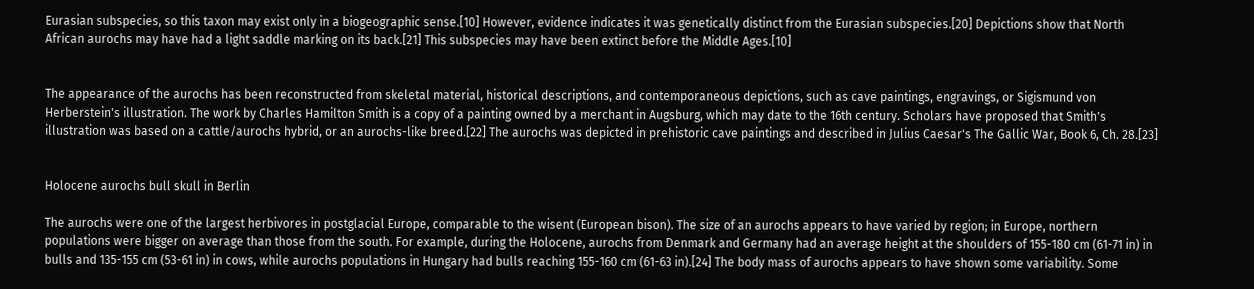Eurasian subspecies, so this taxon may exist only in a biogeographic sense.[10] However, evidence indicates it was genetically distinct from the Eurasian subspecies.[20] Depictions show that North African aurochs may have had a light saddle marking on its back.[21] This subspecies may have been extinct before the Middle Ages.[10]


The appearance of the aurochs has been reconstructed from skeletal material, historical descriptions, and contemporaneous depictions, such as cave paintings, engravings, or Sigismund von Herberstein's illustration. The work by Charles Hamilton Smith is a copy of a painting owned by a merchant in Augsburg, which may date to the 16th century. Scholars have proposed that Smith's illustration was based on a cattle/aurochs hybrid, or an aurochs-like breed.[22] The aurochs was depicted in prehistoric cave paintings and described in Julius Caesar's The Gallic War, Book 6, Ch. 28.[23]


Holocene aurochs bull skull in Berlin

The aurochs were one of the largest herbivores in postglacial Europe, comparable to the wisent (European bison). The size of an aurochs appears to have varied by region; in Europe, northern populations were bigger on average than those from the south. For example, during the Holocene, aurochs from Denmark and Germany had an average height at the shoulders of 155-180 cm (61-71 in) in bulls and 135-155 cm (53-61 in) in cows, while aurochs populations in Hungary had bulls reaching 155-160 cm (61-63 in).[24] The body mass of aurochs appears to have shown some variability. Some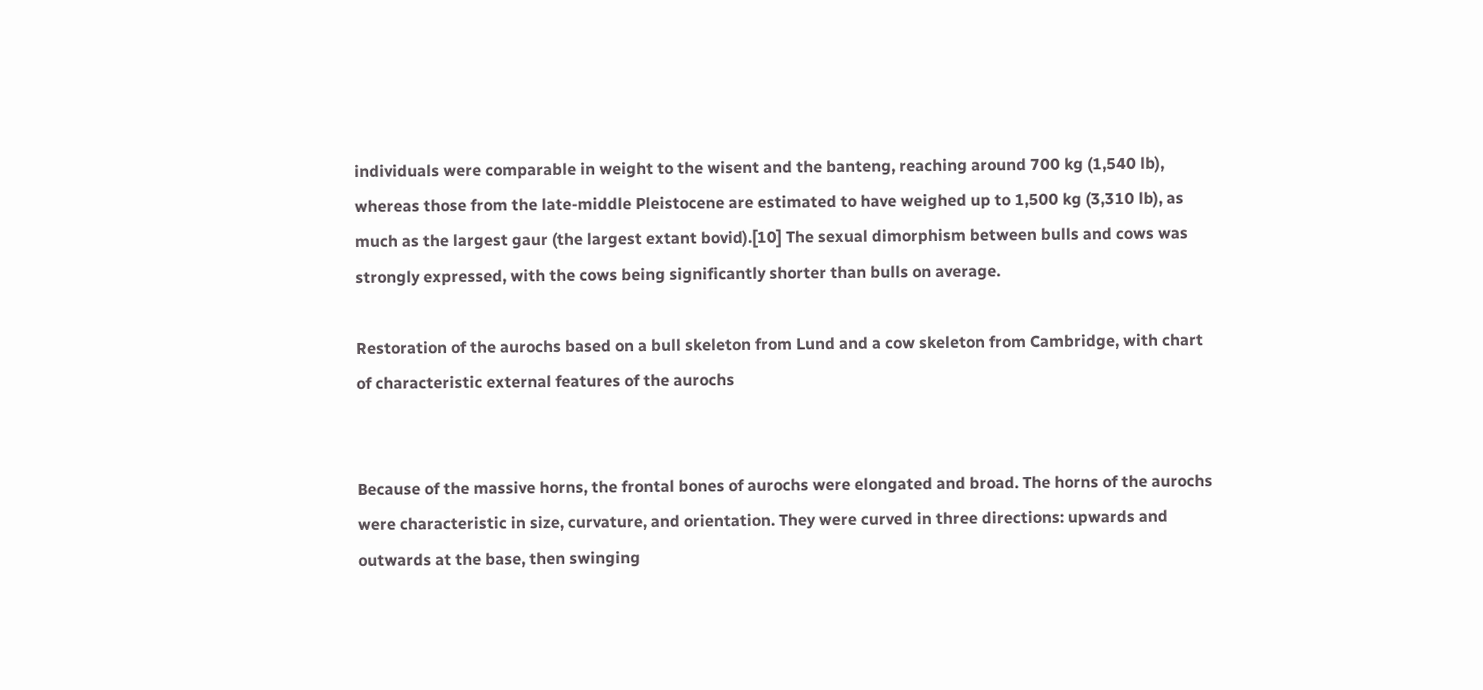individuals were comparable in weight to the wisent and the banteng, reaching around 700 kg (1,540 lb), whereas those from the late-middle Pleistocene are estimated to have weighed up to 1,500 kg (3,310 lb), as much as the largest gaur (the largest extant bovid).[10] The sexual dimorphism between bulls and cows was strongly expressed, with the cows being significantly shorter than bulls on average.

Restoration of the aurochs based on a bull skeleton from Lund and a cow skeleton from Cambridge, with chart of characteristic external features of the aurochs


Because of the massive horns, the frontal bones of aurochs were elongated and broad. The horns of the aurochs were characteristic in size, curvature, and orientation. They were curved in three directions: upwards and outwards at the base, then swinging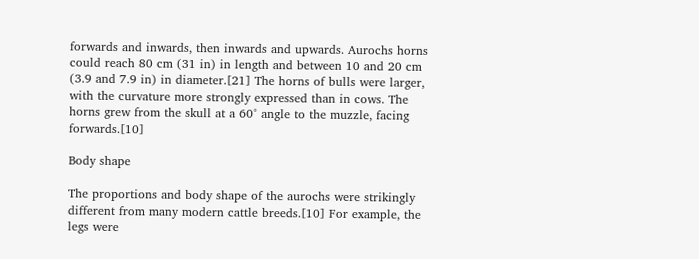forwards and inwards, then inwards and upwards. Aurochs horns could reach 80 cm (31 in) in length and between 10 and 20 cm (3.9 and 7.9 in) in diameter.[21] The horns of bulls were larger, with the curvature more strongly expressed than in cows. The horns grew from the skull at a 60° angle to the muzzle, facing forwards.[10]

Body shape

The proportions and body shape of the aurochs were strikingly different from many modern cattle breeds.[10] For example, the legs were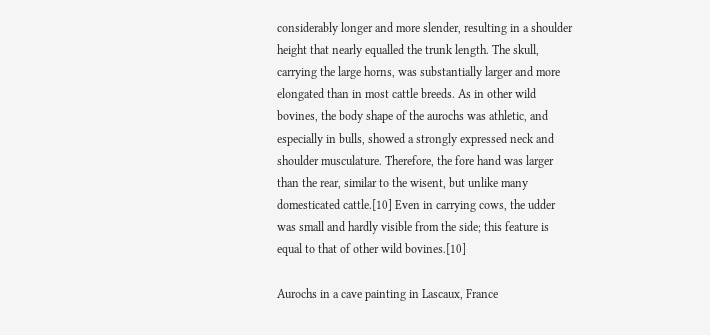considerably longer and more slender, resulting in a shoulder height that nearly equalled the trunk length. The skull, carrying the large horns, was substantially larger and more elongated than in most cattle breeds. As in other wild bovines, the body shape of the aurochs was athletic, and especially in bulls, showed a strongly expressed neck and shoulder musculature. Therefore, the fore hand was larger than the rear, similar to the wisent, but unlike many domesticated cattle.[10] Even in carrying cows, the udder was small and hardly visible from the side; this feature is equal to that of other wild bovines.[10]

Aurochs in a cave painting in Lascaux, France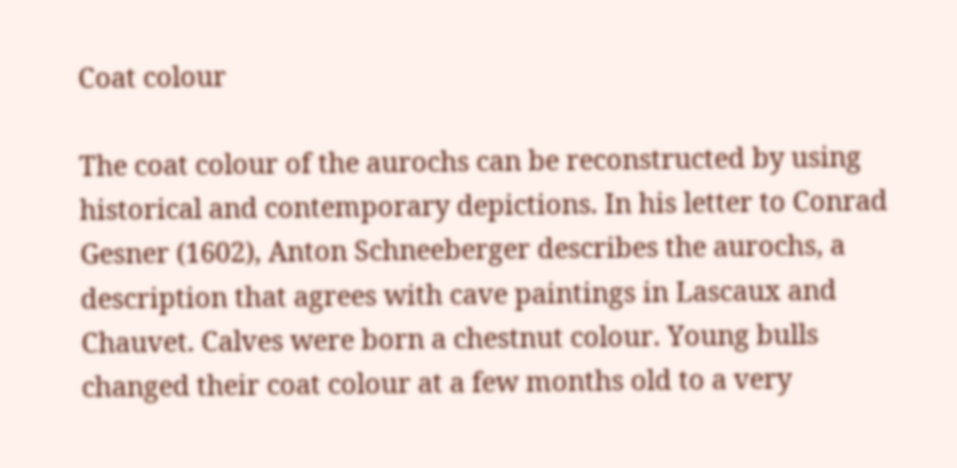Coat colour

The coat colour of the aurochs can be reconstructed by using historical and contemporary depictions. In his letter to Conrad Gesner (1602), Anton Schneeberger describes the aurochs, a description that agrees with cave paintings in Lascaux and Chauvet. Calves were born a chestnut colour. Young bulls changed their coat colour at a few months old to a very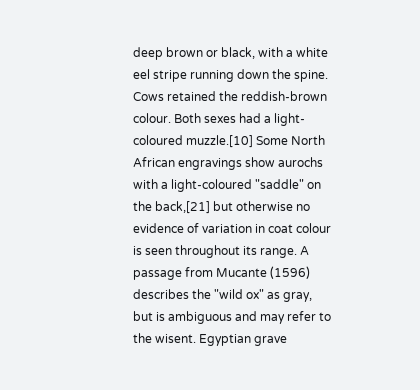deep brown or black, with a white eel stripe running down the spine. Cows retained the reddish-brown colour. Both sexes had a light-coloured muzzle.[10] Some North African engravings show aurochs with a light-coloured "saddle" on the back,[21] but otherwise no evidence of variation in coat colour is seen throughout its range. A passage from Mucante (1596) describes the "wild ox" as gray, but is ambiguous and may refer to the wisent. Egyptian grave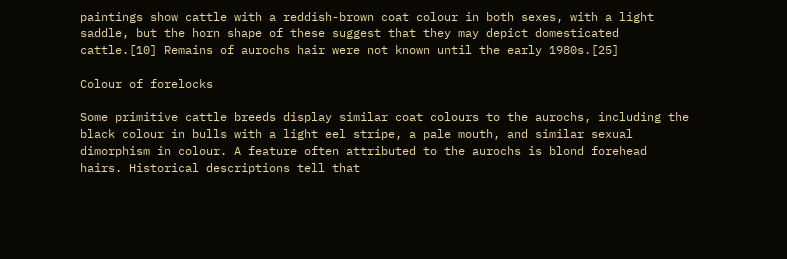paintings show cattle with a reddish-brown coat colour in both sexes, with a light saddle, but the horn shape of these suggest that they may depict domesticated cattle.[10] Remains of aurochs hair were not known until the early 1980s.[25]

Colour of forelocks

Some primitive cattle breeds display similar coat colours to the aurochs, including the black colour in bulls with a light eel stripe, a pale mouth, and similar sexual dimorphism in colour. A feature often attributed to the aurochs is blond forehead hairs. Historical descriptions tell that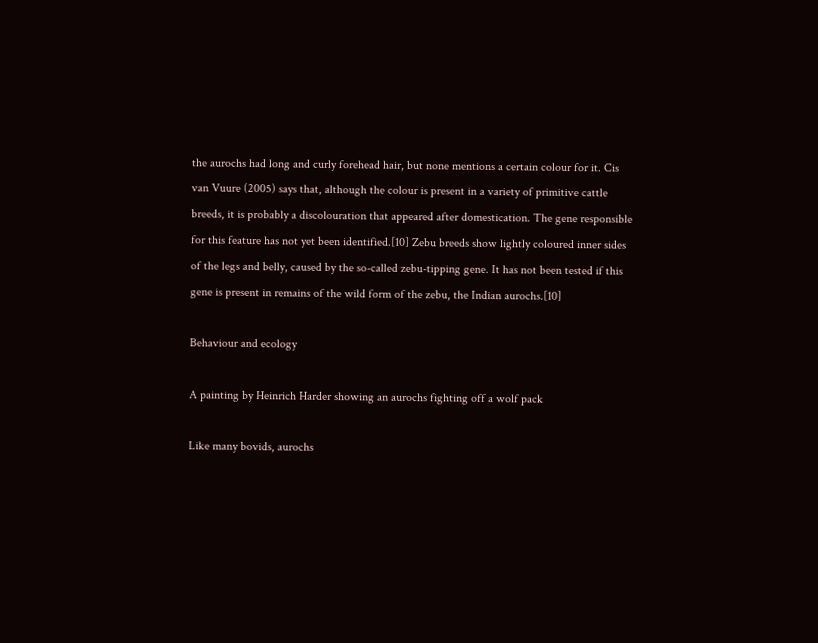the aurochs had long and curly forehead hair, but none mentions a certain colour for it. Cis van Vuure (2005) says that, although the colour is present in a variety of primitive cattle breeds, it is probably a discolouration that appeared after domestication. The gene responsible for this feature has not yet been identified.[10] Zebu breeds show lightly coloured inner sides of the legs and belly, caused by the so-called zebu-tipping gene. It has not been tested if this gene is present in remains of the wild form of the zebu, the Indian aurochs.[10]

Behaviour and ecology

A painting by Heinrich Harder showing an aurochs fighting off a wolf pack

Like many bovids, aurochs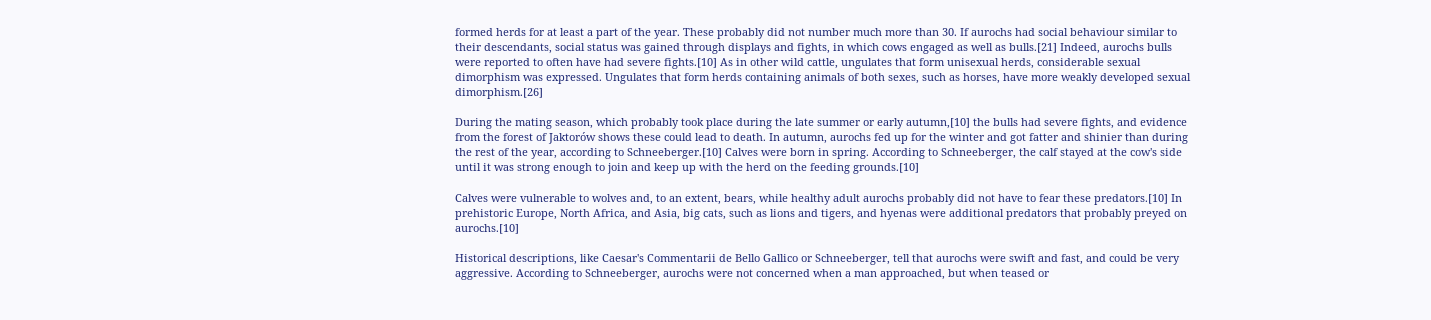formed herds for at least a part of the year. These probably did not number much more than 30. If aurochs had social behaviour similar to their descendants, social status was gained through displays and fights, in which cows engaged as well as bulls.[21] Indeed, aurochs bulls were reported to often have had severe fights.[10] As in other wild cattle, ungulates that form unisexual herds, considerable sexual dimorphism was expressed. Ungulates that form herds containing animals of both sexes, such as horses, have more weakly developed sexual dimorphism.[26]

During the mating season, which probably took place during the late summer or early autumn,[10] the bulls had severe fights, and evidence from the forest of Jaktorów shows these could lead to death. In autumn, aurochs fed up for the winter and got fatter and shinier than during the rest of the year, according to Schneeberger.[10] Calves were born in spring. According to Schneeberger, the calf stayed at the cow's side until it was strong enough to join and keep up with the herd on the feeding grounds.[10]

Calves were vulnerable to wolves and, to an extent, bears, while healthy adult aurochs probably did not have to fear these predators.[10] In prehistoric Europe, North Africa, and Asia, big cats, such as lions and tigers, and hyenas were additional predators that probably preyed on aurochs.[10]

Historical descriptions, like Caesar's Commentarii de Bello Gallico or Schneeberger, tell that aurochs were swift and fast, and could be very aggressive. According to Schneeberger, aurochs were not concerned when a man approached, but when teased or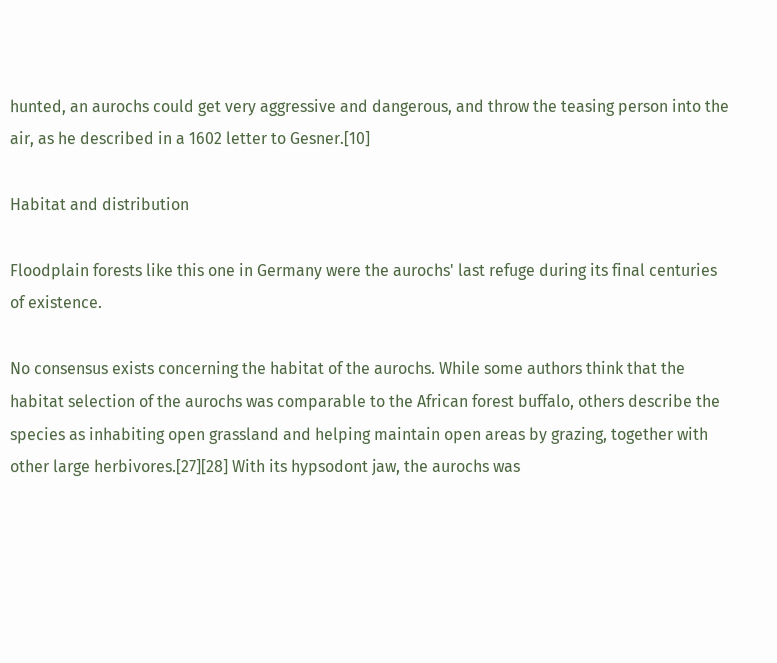hunted, an aurochs could get very aggressive and dangerous, and throw the teasing person into the air, as he described in a 1602 letter to Gesner.[10]

Habitat and distribution

Floodplain forests like this one in Germany were the aurochs' last refuge during its final centuries of existence.

No consensus exists concerning the habitat of the aurochs. While some authors think that the habitat selection of the aurochs was comparable to the African forest buffalo, others describe the species as inhabiting open grassland and helping maintain open areas by grazing, together with other large herbivores.[27][28] With its hypsodont jaw, the aurochs was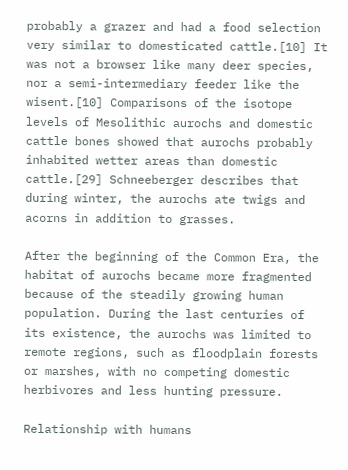probably a grazer and had a food selection very similar to domesticated cattle.[10] It was not a browser like many deer species, nor a semi-intermediary feeder like the wisent.[10] Comparisons of the isotope levels of Mesolithic aurochs and domestic cattle bones showed that aurochs probably inhabited wetter areas than domestic cattle.[29] Schneeberger describes that during winter, the aurochs ate twigs and acorns in addition to grasses.

After the beginning of the Common Era, the habitat of aurochs became more fragmented because of the steadily growing human population. During the last centuries of its existence, the aurochs was limited to remote regions, such as floodplain forests or marshes, with no competing domestic herbivores and less hunting pressure.

Relationship with humans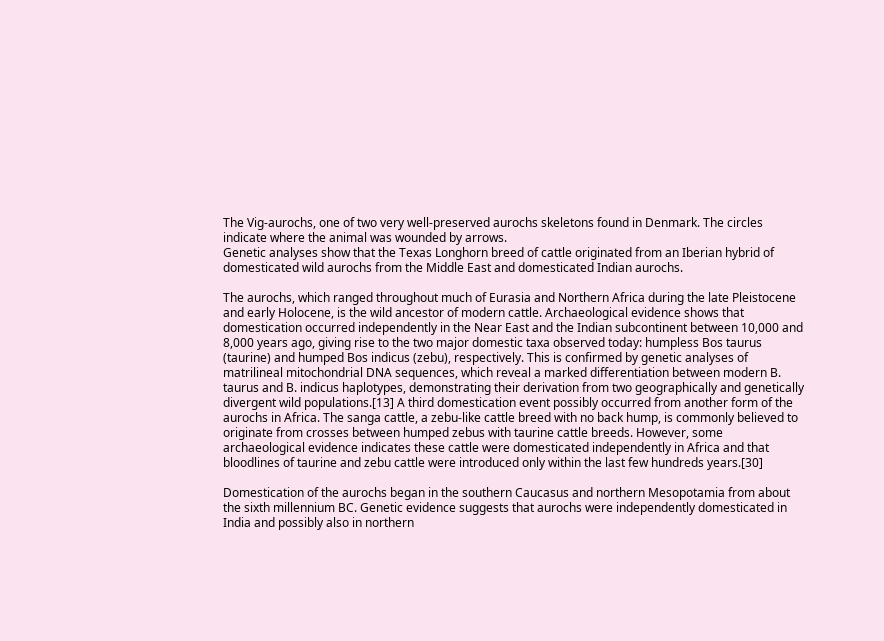The Vig-aurochs, one of two very well-preserved aurochs skeletons found in Denmark. The circles indicate where the animal was wounded by arrows.
Genetic analyses show that the Texas Longhorn breed of cattle originated from an Iberian hybrid of domesticated wild aurochs from the Middle East and domesticated Indian aurochs.

The aurochs, which ranged throughout much of Eurasia and Northern Africa during the late Pleistocene and early Holocene, is the wild ancestor of modern cattle. Archaeological evidence shows that domestication occurred independently in the Near East and the Indian subcontinent between 10,000 and 8,000 years ago, giving rise to the two major domestic taxa observed today: humpless Bos taurus (taurine) and humped Bos indicus (zebu), respectively. This is confirmed by genetic analyses of matrilineal mitochondrial DNA sequences, which reveal a marked differentiation between modern B. taurus and B. indicus haplotypes, demonstrating their derivation from two geographically and genetically divergent wild populations.[13] A third domestication event possibly occurred from another form of the aurochs in Africa. The sanga cattle, a zebu-like cattle breed with no back hump, is commonly believed to originate from crosses between humped zebus with taurine cattle breeds. However, some archaeological evidence indicates these cattle were domesticated independently in Africa and that bloodlines of taurine and zebu cattle were introduced only within the last few hundreds years.[30]

Domestication of the aurochs began in the southern Caucasus and northern Mesopotamia from about the sixth millennium BC. Genetic evidence suggests that aurochs were independently domesticated in India and possibly also in northern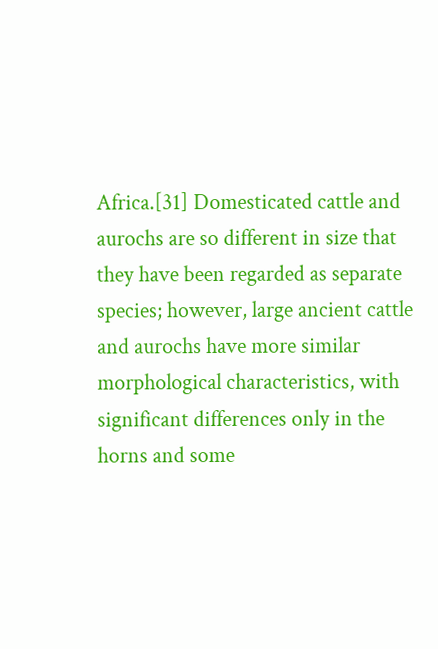Africa.[31] Domesticated cattle and aurochs are so different in size that they have been regarded as separate species; however, large ancient cattle and aurochs have more similar morphological characteristics, with significant differences only in the horns and some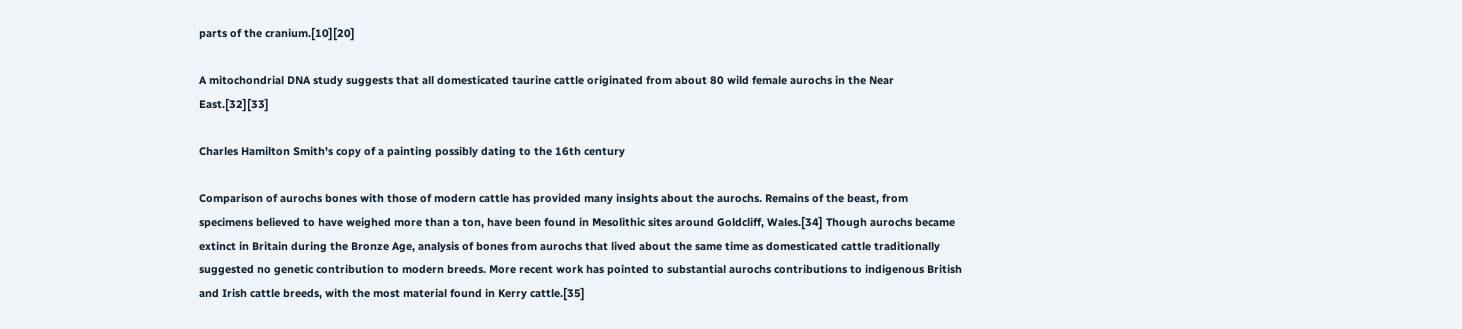parts of the cranium.[10][20]

A mitochondrial DNA study suggests that all domesticated taurine cattle originated from about 80 wild female aurochs in the Near East.[32][33]

Charles Hamilton Smith's copy of a painting possibly dating to the 16th century

Comparison of aurochs bones with those of modern cattle has provided many insights about the aurochs. Remains of the beast, from specimens believed to have weighed more than a ton, have been found in Mesolithic sites around Goldcliff, Wales.[34] Though aurochs became extinct in Britain during the Bronze Age, analysis of bones from aurochs that lived about the same time as domesticated cattle traditionally suggested no genetic contribution to modern breeds. More recent work has pointed to substantial aurochs contributions to indigenous British and Irish cattle breeds, with the most material found in Kerry cattle.[35]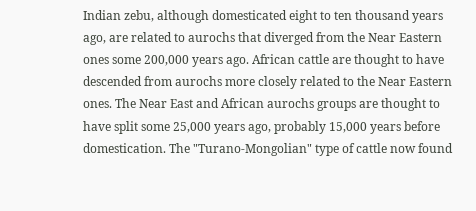Indian zebu, although domesticated eight to ten thousand years ago, are related to aurochs that diverged from the Near Eastern ones some 200,000 years ago. African cattle are thought to have descended from aurochs more closely related to the Near Eastern ones. The Near East and African aurochs groups are thought to have split some 25,000 years ago, probably 15,000 years before domestication. The "Turano-Mongolian" type of cattle now found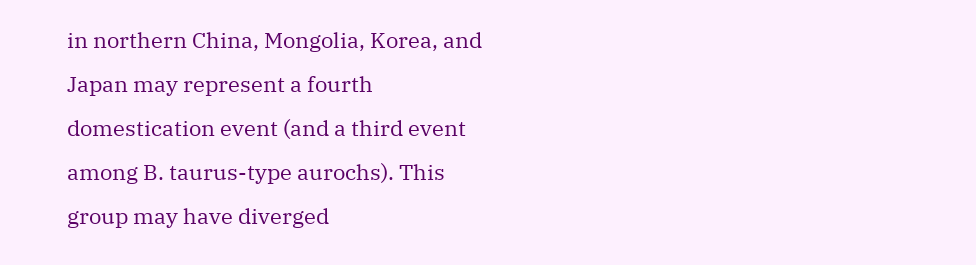in northern China, Mongolia, Korea, and Japan may represent a fourth domestication event (and a third event among B. taurus-type aurochs). This group may have diverged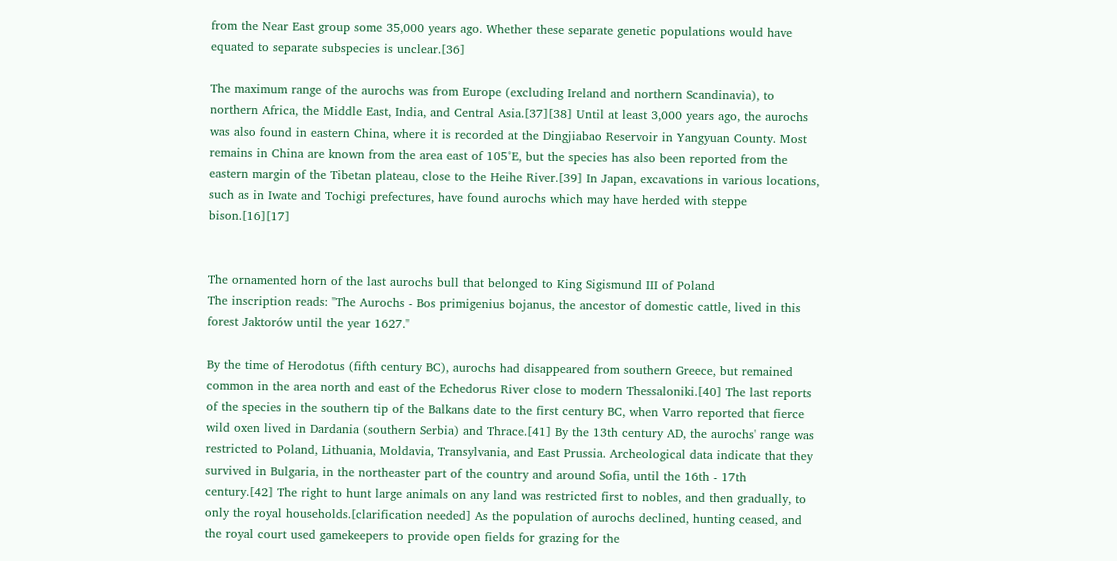from the Near East group some 35,000 years ago. Whether these separate genetic populations would have equated to separate subspecies is unclear.[36]

The maximum range of the aurochs was from Europe (excluding Ireland and northern Scandinavia), to northern Africa, the Middle East, India, and Central Asia.[37][38] Until at least 3,000 years ago, the aurochs was also found in eastern China, where it is recorded at the Dingjiabao Reservoir in Yangyuan County. Most remains in China are known from the area east of 105°E, but the species has also been reported from the eastern margin of the Tibetan plateau, close to the Heihe River.[39] In Japan, excavations in various locations, such as in Iwate and Tochigi prefectures, have found aurochs which may have herded with steppe bison.[16][17]


The ornamented horn of the last aurochs bull that belonged to King Sigismund III of Poland
The inscription reads: "The Aurochs - Bos primigenius bojanus, the ancestor of domestic cattle, lived in this forest Jaktorów until the year 1627."

By the time of Herodotus (fifth century BC), aurochs had disappeared from southern Greece, but remained common in the area north and east of the Echedorus River close to modern Thessaloniki.[40] The last reports of the species in the southern tip of the Balkans date to the first century BC, when Varro reported that fierce wild oxen lived in Dardania (southern Serbia) and Thrace.[41] By the 13th century AD, the aurochs' range was restricted to Poland, Lithuania, Moldavia, Transylvania, and East Prussia. Archeological data indicate that they survived in Bulgaria, in the northeaster part of the country and around Sofia, until the 16th - 17th century.[42] The right to hunt large animals on any land was restricted first to nobles, and then gradually, to only the royal households.[clarification needed] As the population of aurochs declined, hunting ceased, and the royal court used gamekeepers to provide open fields for grazing for the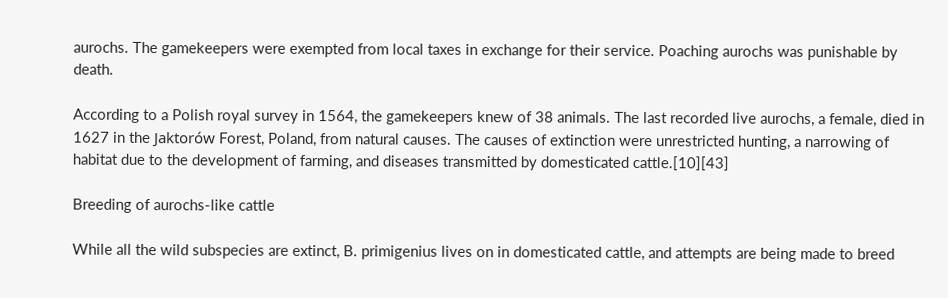aurochs. The gamekeepers were exempted from local taxes in exchange for their service. Poaching aurochs was punishable by death.

According to a Polish royal survey in 1564, the gamekeepers knew of 38 animals. The last recorded live aurochs, a female, died in 1627 in the Jaktorów Forest, Poland, from natural causes. The causes of extinction were unrestricted hunting, a narrowing of habitat due to the development of farming, and diseases transmitted by domesticated cattle.[10][43]

Breeding of aurochs-like cattle

While all the wild subspecies are extinct, B. primigenius lives on in domesticated cattle, and attempts are being made to breed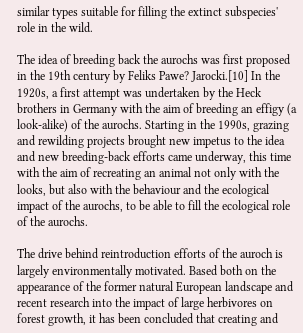similar types suitable for filling the extinct subspecies' role in the wild.

The idea of breeding back the aurochs was first proposed in the 19th century by Feliks Pawe? Jarocki.[10] In the 1920s, a first attempt was undertaken by the Heck brothers in Germany with the aim of breeding an effigy (a look-alike) of the aurochs. Starting in the 1990s, grazing and rewilding projects brought new impetus to the idea and new breeding-back efforts came underway, this time with the aim of recreating an animal not only with the looks, but also with the behaviour and the ecological impact of the aurochs, to be able to fill the ecological role of the aurochs.

The drive behind reintroduction efforts of the auroch is largely environmentally motivated. Based both on the appearance of the former natural European landscape and recent research into the impact of large herbivores on forest growth, it has been concluded that creating and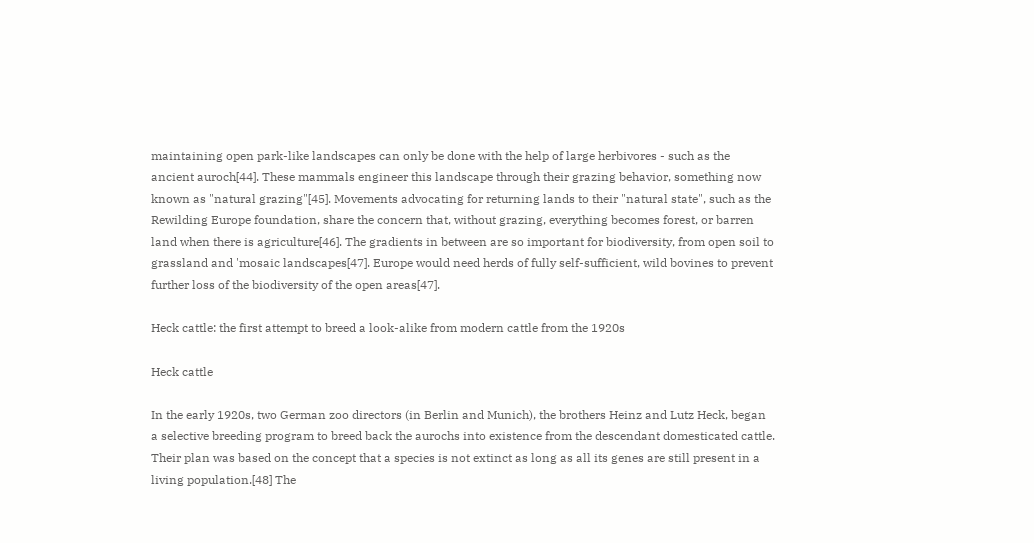maintaining open park-like landscapes can only be done with the help of large herbivores - such as the ancient auroch[44]. These mammals engineer this landscape through their grazing behavior, something now known as "natural grazing"[45]. Movements advocating for returning lands to their "natural state", such as the Rewilding Europe foundation, share the concern that, without grazing, everything becomes forest, or barren land when there is agriculture[46]. The gradients in between are so important for biodiversity, from open soil to grassland and 'mosaic landscapes[47]. Europe would need herds of fully self-sufficient, wild bovines to prevent further loss of the biodiversity of the open areas[47].

Heck cattle: the first attempt to breed a look-alike from modern cattle from the 1920s

Heck cattle

In the early 1920s, two German zoo directors (in Berlin and Munich), the brothers Heinz and Lutz Heck, began a selective breeding program to breed back the aurochs into existence from the descendant domesticated cattle. Their plan was based on the concept that a species is not extinct as long as all its genes are still present in a living population.[48] The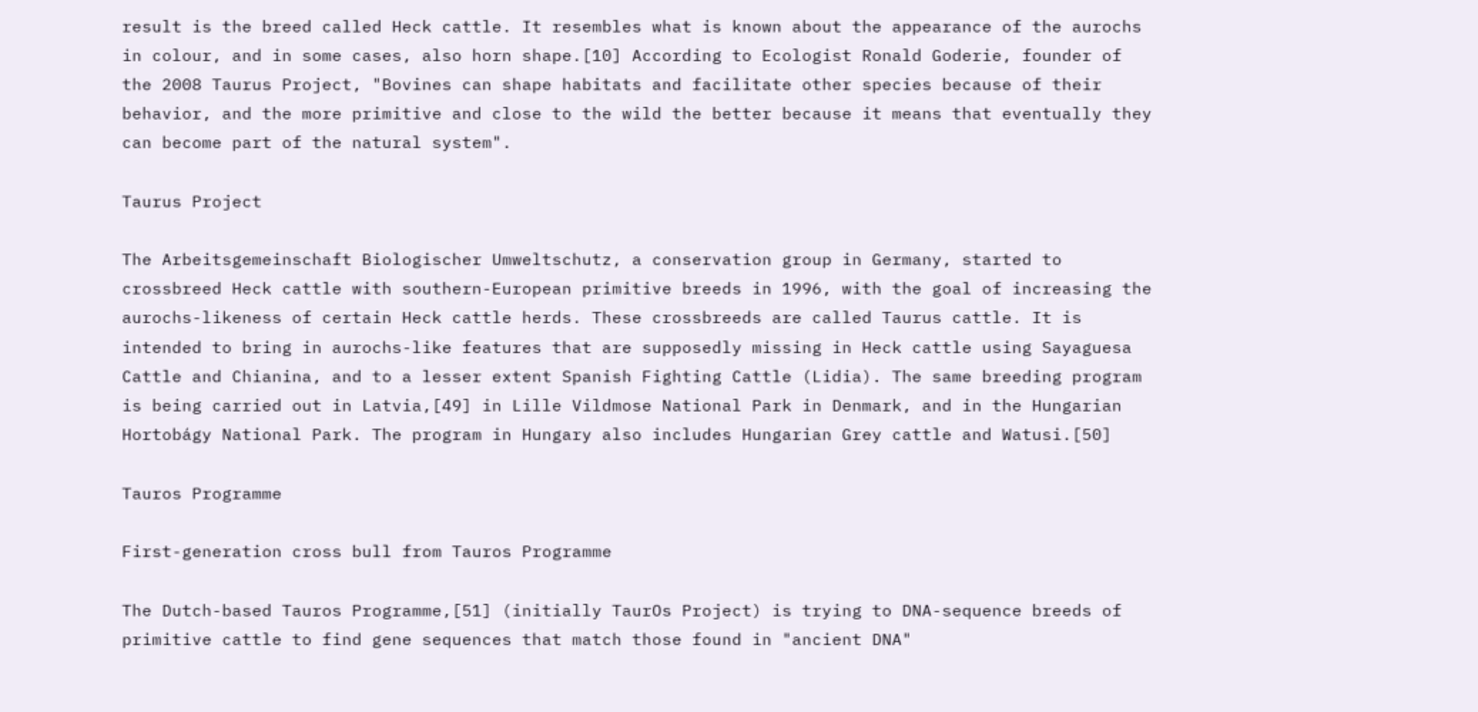result is the breed called Heck cattle. It resembles what is known about the appearance of the aurochs in colour, and in some cases, also horn shape.[10] According to Ecologist Ronald Goderie, founder of the 2008 Taurus Project, "Bovines can shape habitats and facilitate other species because of their behavior, and the more primitive and close to the wild the better because it means that eventually they can become part of the natural system".

Taurus Project

The Arbeitsgemeinschaft Biologischer Umweltschutz, a conservation group in Germany, started to crossbreed Heck cattle with southern-European primitive breeds in 1996, with the goal of increasing the aurochs-likeness of certain Heck cattle herds. These crossbreeds are called Taurus cattle. It is intended to bring in aurochs-like features that are supposedly missing in Heck cattle using Sayaguesa Cattle and Chianina, and to a lesser extent Spanish Fighting Cattle (Lidia). The same breeding program is being carried out in Latvia,[49] in Lille Vildmose National Park in Denmark, and in the Hungarian Hortobágy National Park. The program in Hungary also includes Hungarian Grey cattle and Watusi.[50]

Tauros Programme

First-generation cross bull from Tauros Programme

The Dutch-based Tauros Programme,[51] (initially TaurOs Project) is trying to DNA-sequence breeds of primitive cattle to find gene sequences that match those found in "ancient DNA"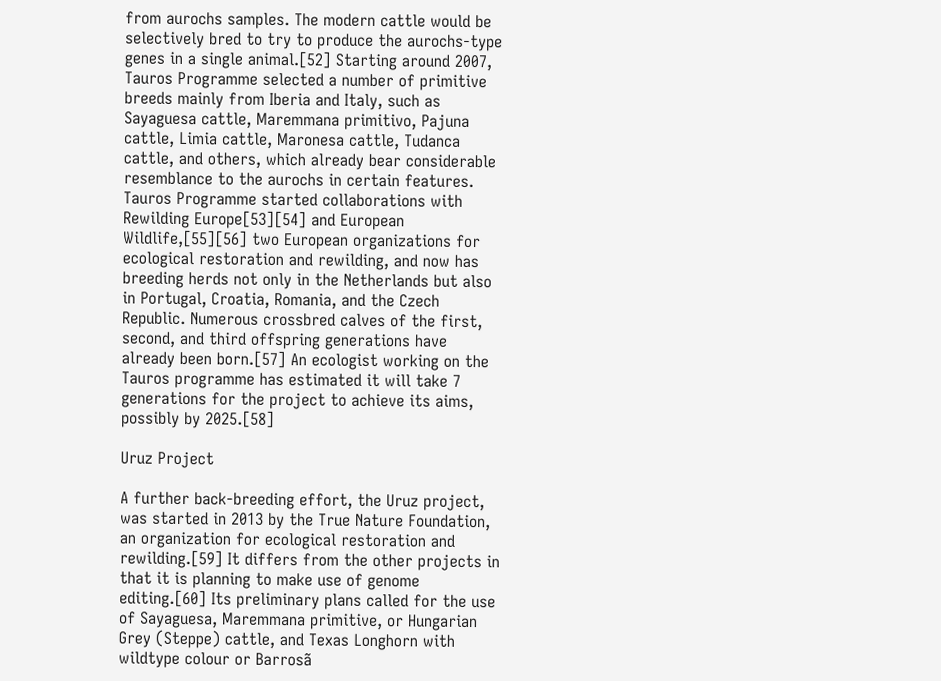from aurochs samples. The modern cattle would be selectively bred to try to produce the aurochs-type genes in a single animal.[52] Starting around 2007, Tauros Programme selected a number of primitive breeds mainly from Iberia and Italy, such as Sayaguesa cattle, Maremmana primitivo, Pajuna cattle, Limia cattle, Maronesa cattle, Tudanca cattle, and others, which already bear considerable resemblance to the aurochs in certain features. Tauros Programme started collaborations with Rewilding Europe[53][54] and European Wildlife,[55][56] two European organizations for ecological restoration and rewilding, and now has breeding herds not only in the Netherlands but also in Portugal, Croatia, Romania, and the Czech Republic. Numerous crossbred calves of the first, second, and third offspring generations have already been born.[57] An ecologist working on the Tauros programme has estimated it will take 7 generations for the project to achieve its aims, possibly by 2025.[58]

Uruz Project

A further back-breeding effort, the Uruz project, was started in 2013 by the True Nature Foundation, an organization for ecological restoration and rewilding.[59] It differs from the other projects in that it is planning to make use of genome editing.[60] Its preliminary plans called for the use of Sayaguesa, Maremmana primitive, or Hungarian Grey (Steppe) cattle, and Texas Longhorn with wildtype colour or Barrosã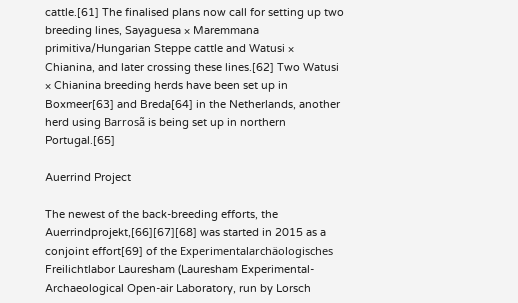cattle.[61] The finalised plans now call for setting up two breeding lines, Sayaguesa × Maremmana primitiva/Hungarian Steppe cattle and Watusi × Chianina, and later crossing these lines.[62] Two Watusi × Chianina breeding herds have been set up in Boxmeer[63] and Breda[64] in the Netherlands, another herd using Barrosã is being set up in northern Portugal.[65]

Auerrind Project

The newest of the back-breeding efforts, the Auerrindprojekt,[66][67][68] was started in 2015 as a conjoint effort[69] of the Experimentalarchäologisches Freilichtlabor Lauresham (Lauresham Experimental-Archaeological Open-air Laboratory, run by Lorsch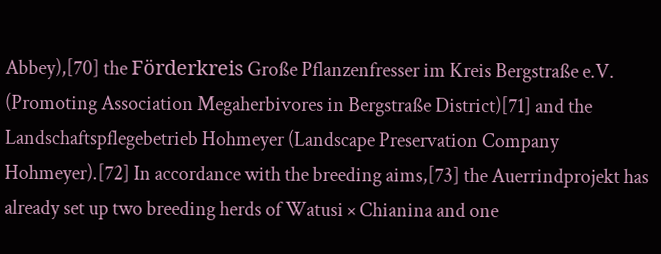Abbey),[70] the Förderkreis Große Pflanzenfresser im Kreis Bergstraße e.V. (Promoting Association Megaherbivores in Bergstraße District)[71] and the Landschaftspflegebetrieb Hohmeyer (Landscape Preservation Company Hohmeyer).[72] In accordance with the breeding aims,[73] the Auerrindprojekt has already set up two breeding herds of Watusi × Chianina and one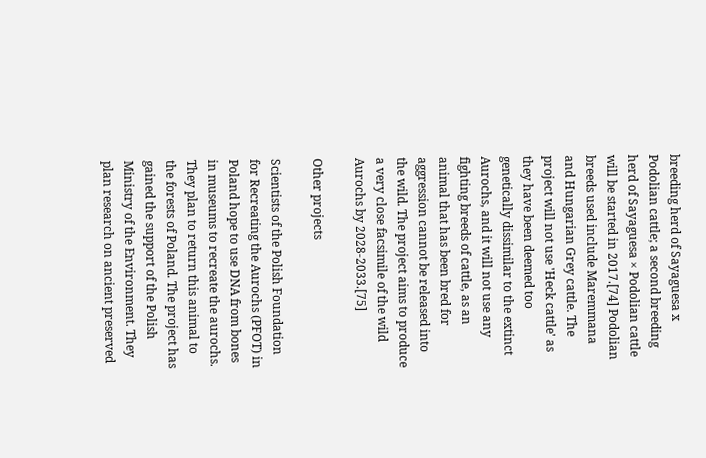breeding herd of Sayaguesa x Podolian cattle; a second breeding herd of Sayaguesa × Podolian cattle will be started in 2017.[74] Podolian breeds used include Maremmana and Hungarian Grey cattle. The project will not use 'Heck cattle' as they have been deemed too genetically dissimilar to the extinct Aurochs, and it will not use any fighting breeds of cattle, as an animal that has been bred for aggression cannot be released into the wild. The project aims to produce a very close facsimile of the wild Aurochs by 2028-2033.[75]

Other projects

Scientists of the Polish Foundation for Recreating the Aurochs (PFOT) in Poland hope to use DNA from bones in museums to recreate the aurochs. They plan to return this animal to the forests of Poland. The project has gained the support of the Polish Ministry of the Environment. They plan research on ancient preserved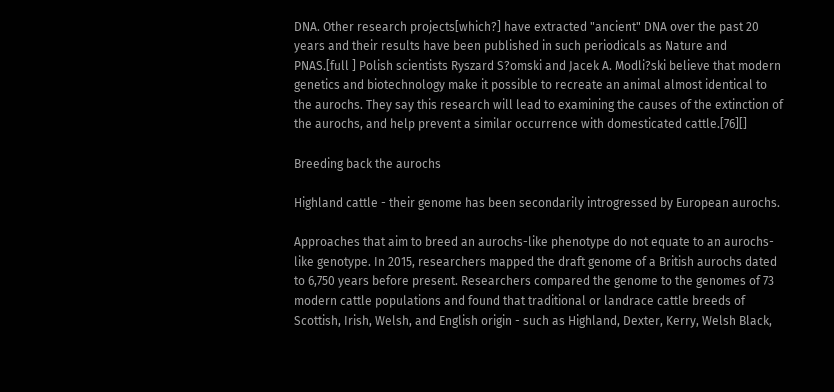DNA. Other research projects[which?] have extracted "ancient" DNA over the past 20 years and their results have been published in such periodicals as Nature and PNAS.[full ] Polish scientists Ryszard S?omski and Jacek A. Modli?ski believe that modern genetics and biotechnology make it possible to recreate an animal almost identical to the aurochs. They say this research will lead to examining the causes of the extinction of the aurochs, and help prevent a similar occurrence with domesticated cattle.[76][]

Breeding back the aurochs

Highland cattle - their genome has been secondarily introgressed by European aurochs.

Approaches that aim to breed an aurochs-like phenotype do not equate to an aurochs-like genotype. In 2015, researchers mapped the draft genome of a British aurochs dated to 6,750 years before present. Researchers compared the genome to the genomes of 73 modern cattle populations and found that traditional or landrace cattle breeds of Scottish, Irish, Welsh, and English origin - such as Highland, Dexter, Kerry, Welsh Black,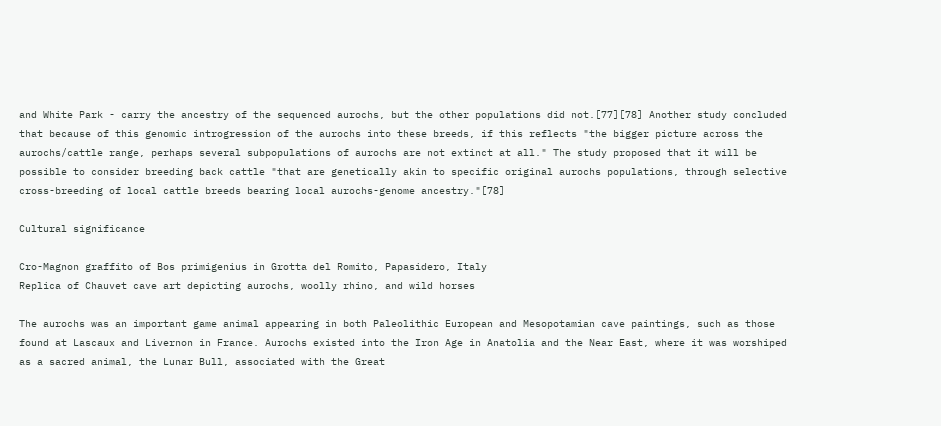and White Park - carry the ancestry of the sequenced aurochs, but the other populations did not.[77][78] Another study concluded that because of this genomic introgression of the aurochs into these breeds, if this reflects "the bigger picture across the aurochs/cattle range, perhaps several subpopulations of aurochs are not extinct at all." The study proposed that it will be possible to consider breeding back cattle "that are genetically akin to specific original aurochs populations, through selective cross-breeding of local cattle breeds bearing local aurochs-genome ancestry."[78]

Cultural significance

Cro-Magnon graffito of Bos primigenius in Grotta del Romito, Papasidero, Italy
Replica of Chauvet cave art depicting aurochs, woolly rhino, and wild horses

The aurochs was an important game animal appearing in both Paleolithic European and Mesopotamian cave paintings, such as those found at Lascaux and Livernon in France. Aurochs existed into the Iron Age in Anatolia and the Near East, where it was worshiped as a sacred animal, the Lunar Bull, associated with the Great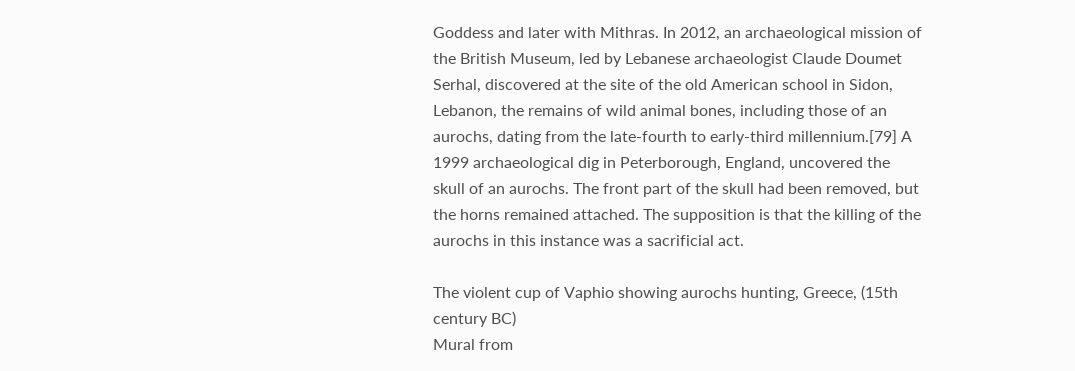Goddess and later with Mithras. In 2012, an archaeological mission of the British Museum, led by Lebanese archaeologist Claude Doumet Serhal, discovered at the site of the old American school in Sidon, Lebanon, the remains of wild animal bones, including those of an aurochs, dating from the late-fourth to early-third millennium.[79] A 1999 archaeological dig in Peterborough, England, uncovered the skull of an aurochs. The front part of the skull had been removed, but the horns remained attached. The supposition is that the killing of the aurochs in this instance was a sacrificial act.

The violent cup of Vaphio showing aurochs hunting, Greece, (15th century BC)
Mural from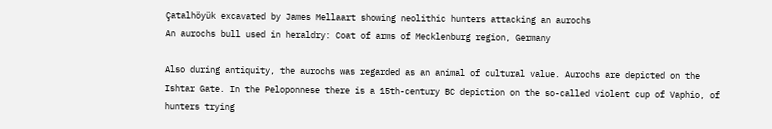Çatalhöyük excavated by James Mellaart showing neolithic hunters attacking an aurochs
An aurochs bull used in heraldry: Coat of arms of Mecklenburg region, Germany

Also during antiquity, the aurochs was regarded as an animal of cultural value. Aurochs are depicted on the Ishtar Gate. In the Peloponnese there is a 15th-century BC depiction on the so-called violent cup of Vaphio, of hunters trying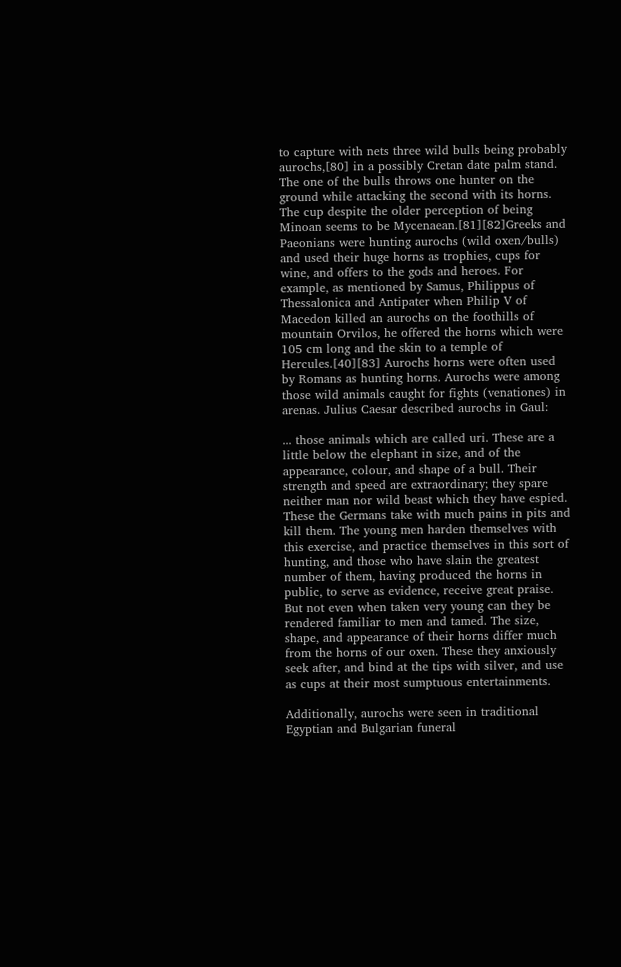to capture with nets three wild bulls being probably aurochs,[80] in a possibly Cretan date palm stand. The one of the bulls throws one hunter on the ground while attacking the second with its horns. The cup despite the older perception of being Minoan seems to be Mycenaean.[81][82]Greeks and Paeonians were hunting aurochs (wild oxen/bulls) and used their huge horns as trophies, cups for wine, and offers to the gods and heroes. For example, as mentioned by Samus, Philippus of Thessalonica and Antipater when Philip V of Macedon killed an aurochs on the foothills of mountain Orvilos, he offered the horns which were 105 cm long and the skin to a temple of Hercules.[40][83] Aurochs horns were often used by Romans as hunting horns. Aurochs were among those wild animals caught for fights (venationes) in arenas. Julius Caesar described aurochs in Gaul:

... those animals which are called uri. These are a little below the elephant in size, and of the appearance, colour, and shape of a bull. Their strength and speed are extraordinary; they spare neither man nor wild beast which they have espied. These the Germans take with much pains in pits and kill them. The young men harden themselves with this exercise, and practice themselves in this sort of hunting, and those who have slain the greatest number of them, having produced the horns in public, to serve as evidence, receive great praise. But not even when taken very young can they be rendered familiar to men and tamed. The size, shape, and appearance of their horns differ much from the horns of our oxen. These they anxiously seek after, and bind at the tips with silver, and use as cups at their most sumptuous entertainments.

Additionally, aurochs were seen in traditional Egyptian and Bulgarian funeral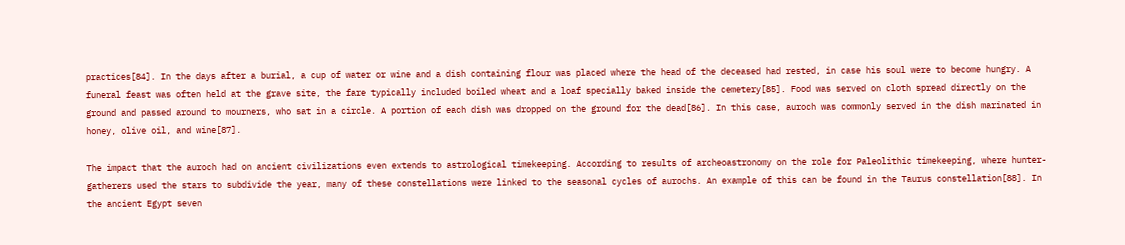practices[84]. In the days after a burial, a cup of water or wine and a dish containing flour was placed where the head of the deceased had rested, in case his soul were to become hungry. A funeral feast was often held at the grave site, the fare typically included boiled wheat and a loaf specially baked inside the cemetery[85]. Food was served on cloth spread directly on the ground and passed around to mourners, who sat in a circle. A portion of each dish was dropped on the ground for the dead[86]. In this case, auroch was commonly served in the dish marinated in honey, olive oil, and wine[87].

The impact that the auroch had on ancient civilizations even extends to astrological timekeeping. According to results of archeoastronomy on the role for Paleolithic timekeeping, where hunter-gatherers used the stars to subdivide the year, many of these constellations were linked to the seasonal cycles of aurochs. An example of this can be found in the Taurus constellation[88]. In the ancient Egypt seven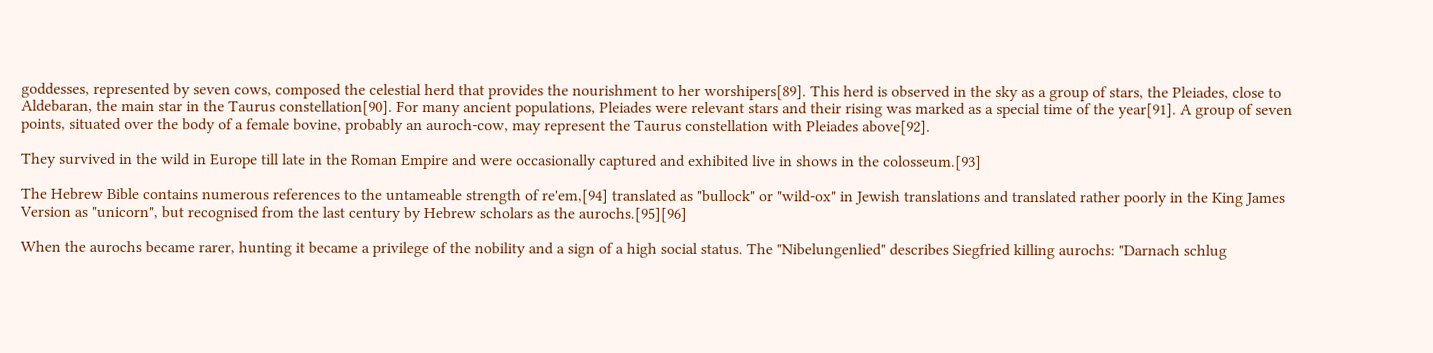goddesses, represented by seven cows, composed the celestial herd that provides the nourishment to her worshipers[89]. This herd is observed in the sky as a group of stars, the Pleiades, close to Aldebaran, the main star in the Taurus constellation[90]. For many ancient populations, Pleiades were relevant stars and their rising was marked as a special time of the year[91]. A group of seven points, situated over the body of a female bovine, probably an auroch-cow, may represent the Taurus constellation with Pleiades above[92].

They survived in the wild in Europe till late in the Roman Empire and were occasionally captured and exhibited live in shows in the colosseum.[93]

The Hebrew Bible contains numerous references to the untameable strength of re'em,[94] translated as "bullock" or "wild-ox" in Jewish translations and translated rather poorly in the King James Version as "unicorn", but recognised from the last century by Hebrew scholars as the aurochs.[95][96]

When the aurochs became rarer, hunting it became a privilege of the nobility and a sign of a high social status. The "Nibelungenlied" describes Siegfried killing aurochs: "Darnach schlug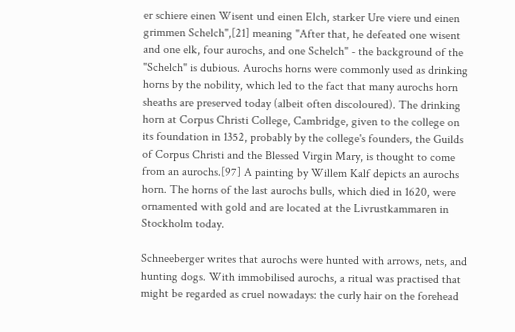er schiere einen Wisent und einen Elch, starker Ure viere und einen grimmen Schelch",[21] meaning "After that, he defeated one wisent and one elk, four aurochs, and one Schelch" - the background of the "Schelch" is dubious. Aurochs horns were commonly used as drinking horns by the nobility, which led to the fact that many aurochs horn sheaths are preserved today (albeit often discoloured). The drinking horn at Corpus Christi College, Cambridge, given to the college on its foundation in 1352, probably by the college's founders, the Guilds of Corpus Christi and the Blessed Virgin Mary, is thought to come from an aurochs.[97] A painting by Willem Kalf depicts an aurochs horn. The horns of the last aurochs bulls, which died in 1620, were ornamented with gold and are located at the Livrustkammaren in Stockholm today.

Schneeberger writes that aurochs were hunted with arrows, nets, and hunting dogs. With immobilised aurochs, a ritual was practised that might be regarded as cruel nowadays: the curly hair on the forehead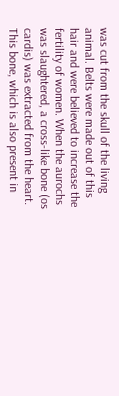was cut from the skull of the living animal. Belts were made out of this hair and were believed to increase the fertility of women. When the aurochs was slaughtered, a cross-like bone (os cardis) was extracted from the heart. This bone, which is also present in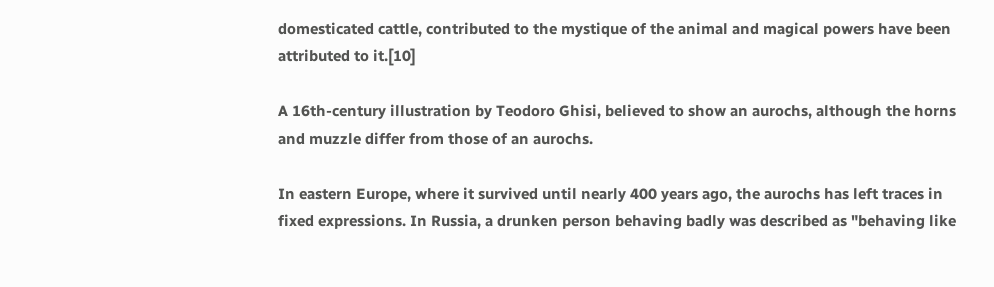domesticated cattle, contributed to the mystique of the animal and magical powers have been attributed to it.[10]

A 16th-century illustration by Teodoro Ghisi, believed to show an aurochs, although the horns and muzzle differ from those of an aurochs.

In eastern Europe, where it survived until nearly 400 years ago, the aurochs has left traces in fixed expressions. In Russia, a drunken person behaving badly was described as "behaving like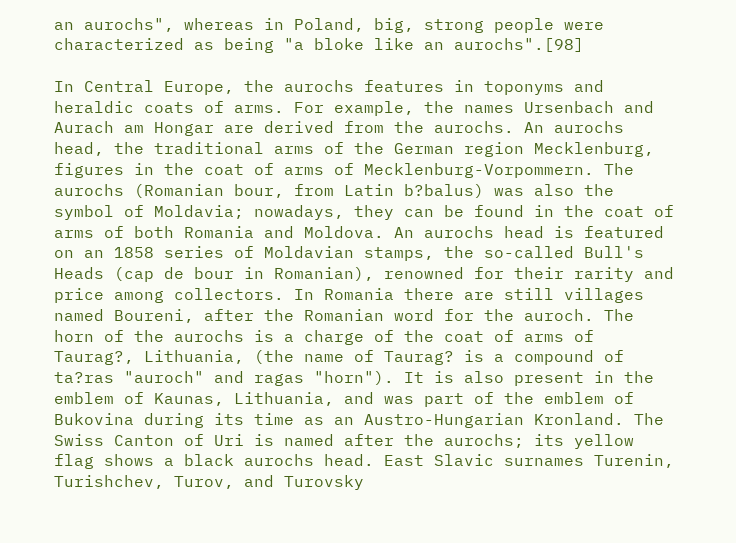an aurochs", whereas in Poland, big, strong people were characterized as being "a bloke like an aurochs".[98]

In Central Europe, the aurochs features in toponyms and heraldic coats of arms. For example, the names Ursenbach and Aurach am Hongar are derived from the aurochs. An aurochs head, the traditional arms of the German region Mecklenburg, figures in the coat of arms of Mecklenburg-Vorpommern. The aurochs (Romanian bour, from Latin b?balus) was also the symbol of Moldavia; nowadays, they can be found in the coat of arms of both Romania and Moldova. An aurochs head is featured on an 1858 series of Moldavian stamps, the so-called Bull's Heads (cap de bour in Romanian), renowned for their rarity and price among collectors. In Romania there are still villages named Boureni, after the Romanian word for the auroch. The horn of the aurochs is a charge of the coat of arms of Taurag?, Lithuania, (the name of Taurag? is a compound of ta?ras "auroch" and ragas "horn"). It is also present in the emblem of Kaunas, Lithuania, and was part of the emblem of Bukovina during its time as an Austro-Hungarian Kronland. The Swiss Canton of Uri is named after the aurochs; its yellow flag shows a black aurochs head. East Slavic surnames Turenin, Turishchev, Turov, and Turovsky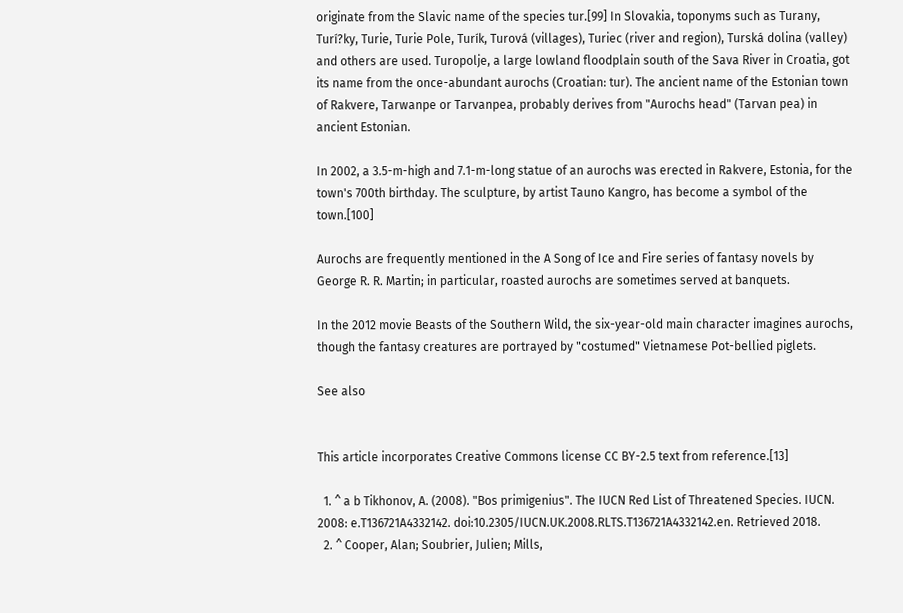originate from the Slavic name of the species tur.[99] In Slovakia, toponyms such as Turany, Turí?ky, Turie, Turie Pole, Turík, Turová (villages), Turiec (river and region), Turská dolina (valley) and others are used. Turopolje, a large lowland floodplain south of the Sava River in Croatia, got its name from the once-abundant aurochs (Croatian: tur). The ancient name of the Estonian town of Rakvere, Tarwanpe or Tarvanpea, probably derives from "Aurochs head" (Tarvan pea) in ancient Estonian.

In 2002, a 3.5-m-high and 7.1-m-long statue of an aurochs was erected in Rakvere, Estonia, for the town's 700th birthday. The sculpture, by artist Tauno Kangro, has become a symbol of the town.[100]

Aurochs are frequently mentioned in the A Song of Ice and Fire series of fantasy novels by George R. R. Martin; in particular, roasted aurochs are sometimes served at banquets.

In the 2012 movie Beasts of the Southern Wild, the six-year-old main character imagines aurochs, though the fantasy creatures are portrayed by "costumed" Vietnamese Pot-bellied piglets.

See also


This article incorporates Creative Commons license CC BY-2.5 text from reference.[13]

  1. ^ a b Tikhonov, A. (2008). "Bos primigenius". The IUCN Red List of Threatened Species. IUCN. 2008: e.T136721A4332142. doi:10.2305/IUCN.UK.2008.RLTS.T136721A4332142.en. Retrieved 2018.
  2. ^ Cooper, Alan; Soubrier, Julien; Mills,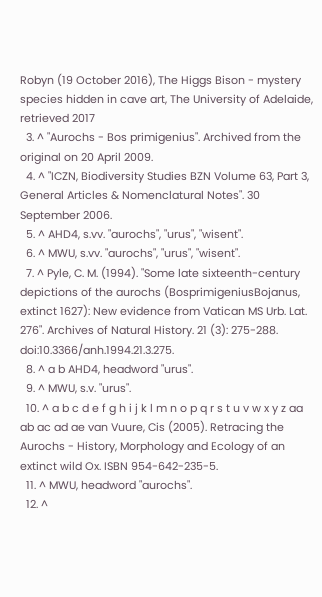Robyn (19 October 2016), The Higgs Bison - mystery species hidden in cave art, The University of Adelaide, retrieved 2017
  3. ^ "Aurochs - Bos primigenius". Archived from the original on 20 April 2009.
  4. ^ "ICZN, Biodiversity Studies BZN Volume 63, Part 3, General Articles & Nomenclatural Notes". 30 September 2006.
  5. ^ AHD4, s.vv. "aurochs", "urus", "wisent".
  6. ^ MWU, s.vv. "aurochs", "urus", "wisent".
  7. ^ Pyle, C. M. (1994). "Some late sixteenth-century depictions of the aurochs (BosprimigeniusBojanus, extinct 1627): New evidence from Vatican MS Urb. Lat. 276". Archives of Natural History. 21 (3): 275-288. doi:10.3366/anh.1994.21.3.275.
  8. ^ a b AHD4, headword "urus".
  9. ^ MWU, s.v. "urus".
  10. ^ a b c d e f g h i j k l m n o p q r s t u v w x y z aa ab ac ad ae van Vuure, Cis (2005). Retracing the Aurochs - History, Morphology and Ecology of an extinct wild Ox. ISBN 954-642-235-5.
  11. ^ MWU, headword "aurochs".
  12. ^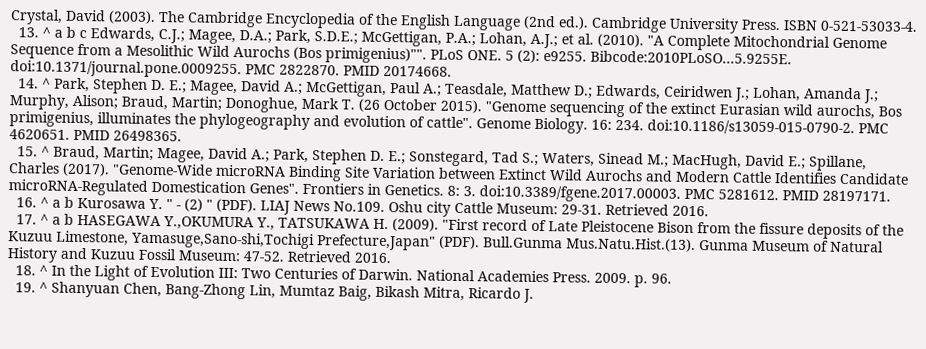Crystal, David (2003). The Cambridge Encyclopedia of the English Language (2nd ed.). Cambridge University Press. ISBN 0-521-53033-4.
  13. ^ a b c Edwards, C.J.; Magee, D.A.; Park, S.D.E.; McGettigan, P.A.; Lohan, A.J.; et al. (2010). "A Complete Mitochondrial Genome Sequence from a Mesolithic Wild Aurochs (Bos primigenius)"". PLoS ONE. 5 (2): e9255. Bibcode:2010PLoSO...5.9255E. doi:10.1371/journal.pone.0009255. PMC 2822870. PMID 20174668.
  14. ^ Park, Stephen D. E.; Magee, David A.; McGettigan, Paul A.; Teasdale, Matthew D.; Edwards, Ceiridwen J.; Lohan, Amanda J.; Murphy, Alison; Braud, Martin; Donoghue, Mark T. (26 October 2015). "Genome sequencing of the extinct Eurasian wild aurochs, Bos primigenius, illuminates the phylogeography and evolution of cattle". Genome Biology. 16: 234. doi:10.1186/s13059-015-0790-2. PMC 4620651. PMID 26498365.
  15. ^ Braud, Martin; Magee, David A.; Park, Stephen D. E.; Sonstegard, Tad S.; Waters, Sinead M.; MacHugh, David E.; Spillane, Charles (2017). "Genome-Wide microRNA Binding Site Variation between Extinct Wild Aurochs and Modern Cattle Identifies Candidate microRNA-Regulated Domestication Genes". Frontiers in Genetics. 8: 3. doi:10.3389/fgene.2017.00003. PMC 5281612. PMID 28197171.
  16. ^ a b Kurosawa Y. " - (2) " (PDF). LIAJ News No.109. Oshu city Cattle Museum: 29-31. Retrieved 2016.
  17. ^ a b HASEGAWA Y.,OKUMURA Y., TATSUKAWA H. (2009). "First record of Late Pleistocene Bison from the fissure deposits of the Kuzuu Limestone, Yamasuge,Sano-shi,Tochigi Prefecture,Japan" (PDF). Bull.Gunma Mus.Natu.Hist.(13). Gunma Museum of Natural History and Kuzuu Fossil Museum: 47-52. Retrieved 2016.
  18. ^ In the Light of Evolution III: Two Centuries of Darwin. National Academies Press. 2009. p. 96.
  19. ^ Shanyuan Chen, Bang-Zhong Lin, Mumtaz Baig, Bikash Mitra, Ricardo J.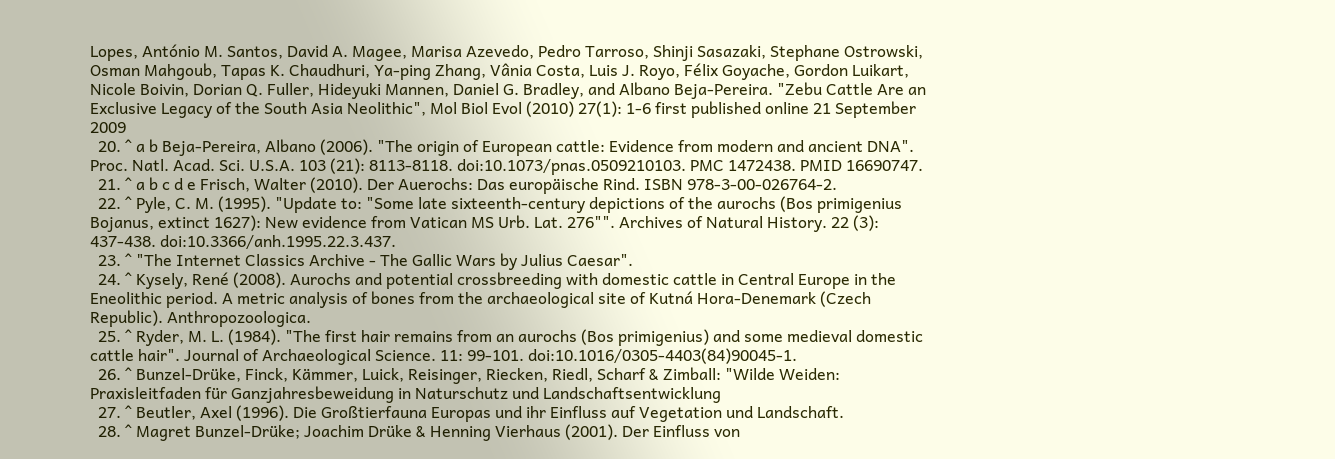Lopes, António M. Santos, David A. Magee, Marisa Azevedo, Pedro Tarroso, Shinji Sasazaki, Stephane Ostrowski, Osman Mahgoub, Tapas K. Chaudhuri, Ya-ping Zhang, Vânia Costa, Luis J. Royo, Félix Goyache, Gordon Luikart, Nicole Boivin, Dorian Q. Fuller, Hideyuki Mannen, Daniel G. Bradley, and Albano Beja-Pereira. "Zebu Cattle Are an Exclusive Legacy of the South Asia Neolithic", Mol Biol Evol (2010) 27(1): 1-6 first published online 21 September 2009
  20. ^ a b Beja-Pereira, Albano (2006). "The origin of European cattle: Evidence from modern and ancient DNA". Proc. Natl. Acad. Sci. U.S.A. 103 (21): 8113-8118. doi:10.1073/pnas.0509210103. PMC 1472438. PMID 16690747.
  21. ^ a b c d e Frisch, Walter (2010). Der Auerochs: Das europäische Rind. ISBN 978-3-00-026764-2.
  22. ^ Pyle, C. M. (1995). "Update to: "Some late sixteenth-century depictions of the aurochs (Bos primigenius Bojanus, extinct 1627): New evidence from Vatican MS Urb. Lat. 276"". Archives of Natural History. 22 (3): 437-438. doi:10.3366/anh.1995.22.3.437.
  23. ^ "The Internet Classics Archive - The Gallic Wars by Julius Caesar".
  24. ^ Kysely, René (2008). Aurochs and potential crossbreeding with domestic cattle in Central Europe in the Eneolithic period. A metric analysis of bones from the archaeological site of Kutná Hora-Denemark (Czech Republic). Anthropozoologica.
  25. ^ Ryder, M. L. (1984). "The first hair remains from an aurochs (Bos primigenius) and some medieval domestic cattle hair". Journal of Archaeological Science. 11: 99-101. doi:10.1016/0305-4403(84)90045-1.
  26. ^ Bunzel-Drüke, Finck, Kämmer, Luick, Reisinger, Riecken, Riedl, Scharf & Zimball: "Wilde Weiden: Praxisleitfaden für Ganzjahresbeweidung in Naturschutz und Landschaftsentwicklung
  27. ^ Beutler, Axel (1996). Die Großtierfauna Europas und ihr Einfluss auf Vegetation und Landschaft.
  28. ^ Magret Bunzel-Drüke; Joachim Drüke & Henning Vierhaus (2001). Der Einfluss von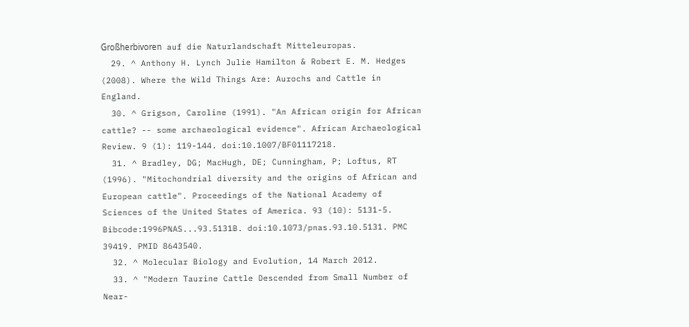Großherbivoren auf die Naturlandschaft Mitteleuropas.
  29. ^ Anthony H. Lynch Julie Hamilton & Robert E. M. Hedges (2008). Where the Wild Things Are: Aurochs and Cattle in England.
  30. ^ Grigson, Caroline (1991). "An African origin for African cattle? -- some archaeological evidence". African Archaeological Review. 9 (1): 119-144. doi:10.1007/BF01117218.
  31. ^ Bradley, DG; MacHugh, DE; Cunningham, P; Loftus, RT (1996). "Mitochondrial diversity and the origins of African and European cattle". Proceedings of the National Academy of Sciences of the United States of America. 93 (10): 5131-5. Bibcode:1996PNAS...93.5131B. doi:10.1073/pnas.93.10.5131. PMC 39419. PMID 8643540.
  32. ^ Molecular Biology and Evolution, 14 March 2012.
  33. ^ "Modern Taurine Cattle Descended from Small Number of Near-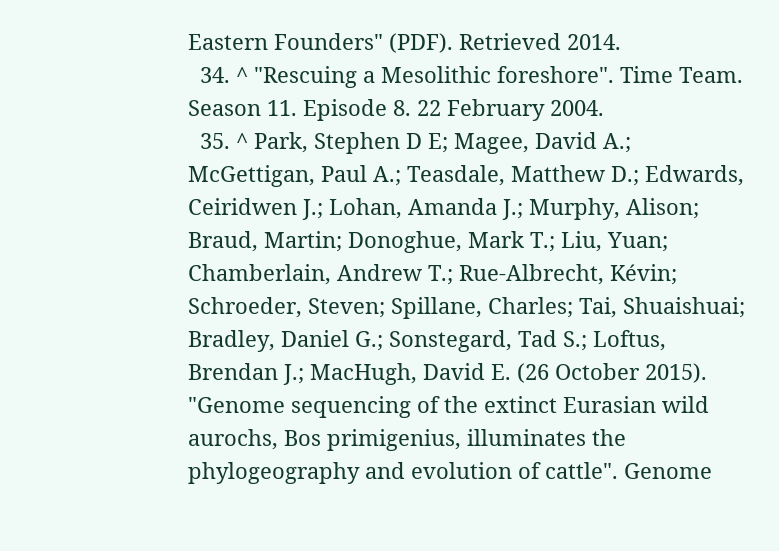Eastern Founders" (PDF). Retrieved 2014.
  34. ^ "Rescuing a Mesolithic foreshore". Time Team. Season 11. Episode 8. 22 February 2004.
  35. ^ Park, Stephen D E; Magee, David A.; McGettigan, Paul A.; Teasdale, Matthew D.; Edwards, Ceiridwen J.; Lohan, Amanda J.; Murphy, Alison; Braud, Martin; Donoghue, Mark T.; Liu, Yuan; Chamberlain, Andrew T.; Rue-Albrecht, Kévin; Schroeder, Steven; Spillane, Charles; Tai, Shuaishuai; Bradley, Daniel G.; Sonstegard, Tad S.; Loftus, Brendan J.; MacHugh, David E. (26 October 2015). "Genome sequencing of the extinct Eurasian wild aurochs, Bos primigenius, illuminates the phylogeography and evolution of cattle". Genome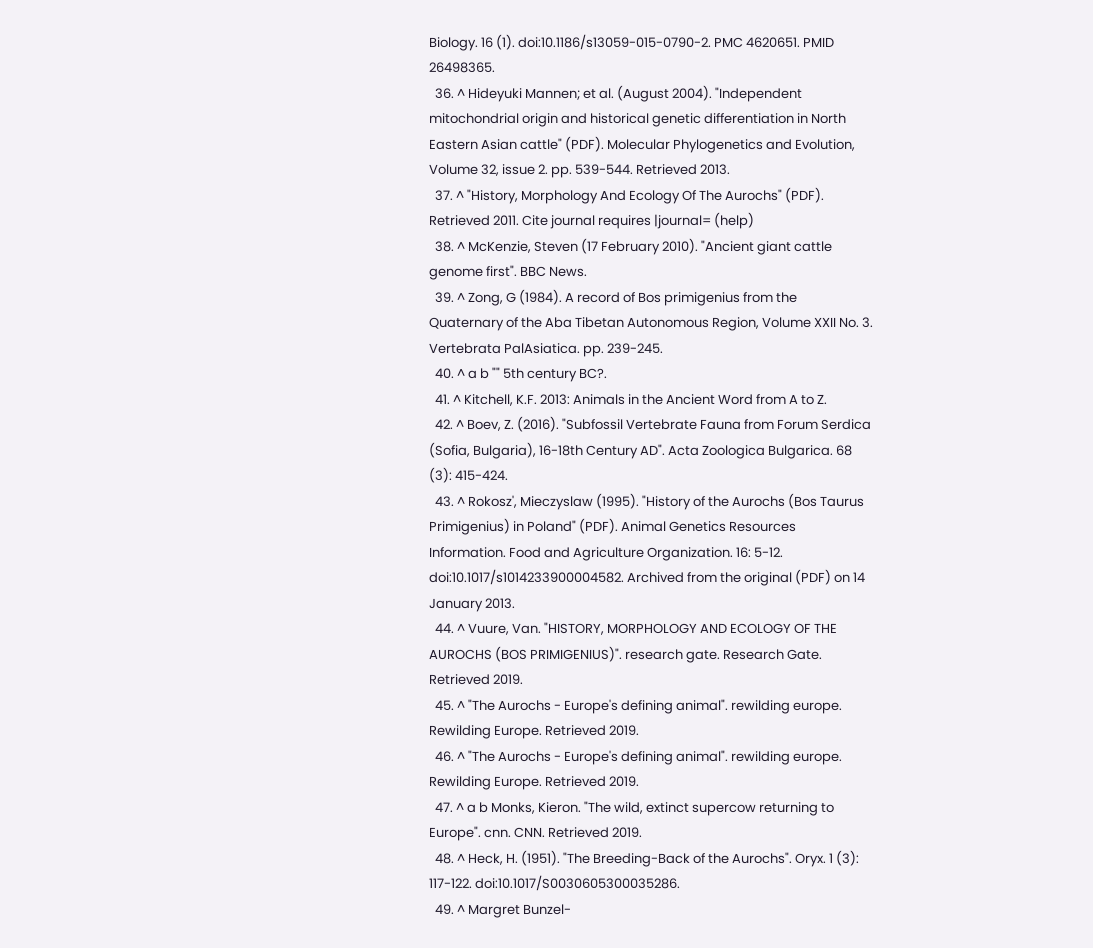Biology. 16 (1). doi:10.1186/s13059-015-0790-2. PMC 4620651. PMID 26498365.
  36. ^ Hideyuki Mannen; et al. (August 2004). "Independent mitochondrial origin and historical genetic differentiation in North Eastern Asian cattle" (PDF). Molecular Phylogenetics and Evolution, Volume 32, issue 2. pp. 539-544. Retrieved 2013.
  37. ^ "History, Morphology And Ecology Of The Aurochs" (PDF). Retrieved 2011. Cite journal requires |journal= (help)
  38. ^ McKenzie, Steven (17 February 2010). "Ancient giant cattle genome first". BBC News.
  39. ^ Zong, G (1984). A record of Bos primigenius from the Quaternary of the Aba Tibetan Autonomous Region, Volume XXII No. 3. Vertebrata PalAsiatica. pp. 239-245.
  40. ^ a b "" 5th century BC?.
  41. ^ Kitchell, K.F. 2013: Animals in the Ancient Word from A to Z.
  42. ^ Boev, Z. (2016). "Subfossil Vertebrate Fauna from Forum Serdica (Sofia, Bulgaria), 16-18th Century AD". Acta Zoologica Bulgarica. 68 (3): 415-424.
  43. ^ Rokosz', Mieczyslaw (1995). "History of the Aurochs (Bos Taurus Primigenius) in Poland" (PDF). Animal Genetics Resources Information. Food and Agriculture Organization. 16: 5-12. doi:10.1017/s1014233900004582. Archived from the original (PDF) on 14 January 2013.
  44. ^ Vuure, Van. "HISTORY, MORPHOLOGY AND ECOLOGY OF THE AUROCHS (BOS PRIMIGENIUS)". research gate. Research Gate. Retrieved 2019.
  45. ^ "The Aurochs - Europe's defining animal". rewilding europe. Rewilding Europe. Retrieved 2019.
  46. ^ "The Aurochs - Europe's defining animal". rewilding europe. Rewilding Europe. Retrieved 2019.
  47. ^ a b Monks, Kieron. "The wild, extinct supercow returning to Europe". cnn. CNN. Retrieved 2019.
  48. ^ Heck, H. (1951). "The Breeding-Back of the Aurochs". Oryx. 1 (3): 117-122. doi:10.1017/S0030605300035286.
  49. ^ Margret Bunzel-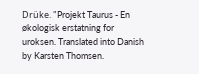Drüke. "Projekt Taurus - En økologisk erstatning for uroksen. Translated into Danish by Karsten Thomsen.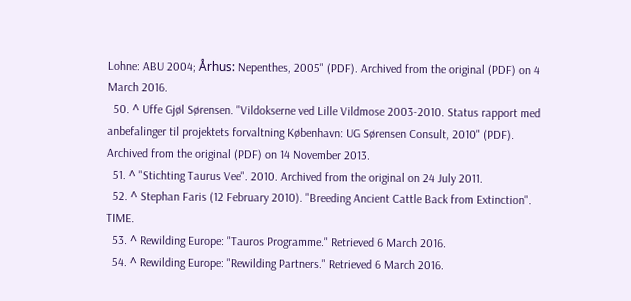Lohne: ABU 2004; Århus: Nepenthes, 2005" (PDF). Archived from the original (PDF) on 4 March 2016.
  50. ^ Uffe Gjøl Sørensen. "Vildokserne ved Lille Vildmose 2003-2010. Status rapport med anbefalinger til projektets forvaltning København: UG Sørensen Consult, 2010" (PDF). Archived from the original (PDF) on 14 November 2013.
  51. ^ "Stichting Taurus Vee". 2010. Archived from the original on 24 July 2011.
  52. ^ Stephan Faris (12 February 2010). "Breeding Ancient Cattle Back from Extinction". TIME.
  53. ^ Rewilding Europe: "Tauros Programme." Retrieved 6 March 2016.
  54. ^ Rewilding Europe: "Rewilding Partners." Retrieved 6 March 2016.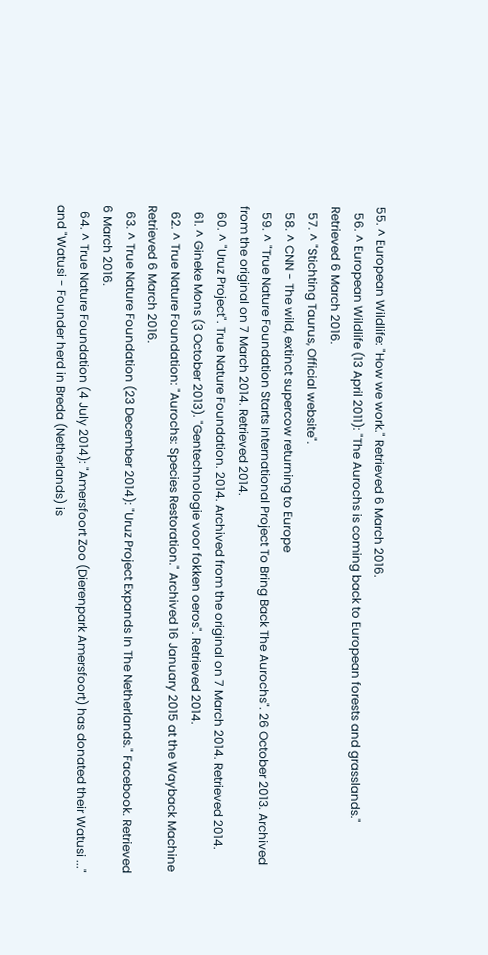55. ^ European Wildlife: "How we work." Retrieved 6 March 2016.
  56. ^ European Wildlife (13 April 2011): "The Aurochs is coming back to European forests and grasslands." Retrieved 6 March 2016.
  57. ^ "Stichting Taurus, Official website".
  58. ^ CNN - The wild, extinct supercow returning to Europe
  59. ^ "True Nature Foundation Starts International Project To Bring Back The Aurochs". 26 October 2013. Archived from the original on 7 March 2014. Retrieved 2014.
  60. ^ "Uruz Project". True Nature Foundation. 2014. Archived from the original on 7 March 2014. Retrieved 2014.
  61. ^ Gineke Mons (3 October 2013). "Gentechnologie voor fokken oeros". Retrieved 2014.
  62. ^ True Nature Foundation: "Aurochs: Species Restoration." Archived 16 January 2015 at the Wayback Machine Retrieved 6 March 2016.
  63. ^ True Nature Foundation (23 December 2014): "Uruz Project Expands In The Netherlands." Facebook. Retrieved 6 March 2016.
  64. ^ True Nature Foundation (4 July 2014): "Amersfoort Zoo (Dierenpark Amersfoort) has donated their Watusi ..." and "Watusi - Founder herd in Breda (Netherlands) is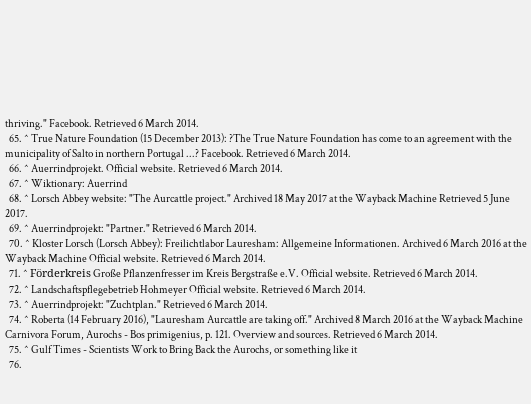thriving." Facebook. Retrieved 6 March 2014.
  65. ^ True Nature Foundation (15 December 2013): ?The True Nature Foundation has come to an agreement with the municipality of Salto in northern Portugal ...? Facebook. Retrieved 6 March 2014.
  66. ^ Auerrindprojekt. Official website. Retrieved 6 March 2014.
  67. ^ Wiktionary: Auerrind
  68. ^ Lorsch Abbey website: "The Aurcattle project." Archived 18 May 2017 at the Wayback Machine Retrieved 5 June 2017.
  69. ^ Auerrindprojekt: "Partner." Retrieved 6 March 2014.
  70. ^ Kloster Lorsch (Lorsch Abbey): Freilichtlabor Lauresham: Allgemeine Informationen. Archived 6 March 2016 at the Wayback Machine Official website. Retrieved 6 March 2014.
  71. ^ Förderkreis Große Pflanzenfresser im Kreis Bergstraße e.V. Official website. Retrieved 6 March 2014.
  72. ^ Landschaftspflegebetrieb Hohmeyer Official website. Retrieved 6 March 2014.
  73. ^ Auerrindprojekt: "Zuchtplan." Retrieved 6 March 2014.
  74. ^ Roberta (14 February 2016), "Lauresham Aurcattle are taking off." Archived 8 March 2016 at the Wayback Machine Carnivora Forum, Aurochs - Bos primigenius, p. 121. Overview and sources. Retrieved 6 March 2014.
  75. ^ Gulf Times - Scientists Work to Bring Back the Aurochs, or something like it
  76.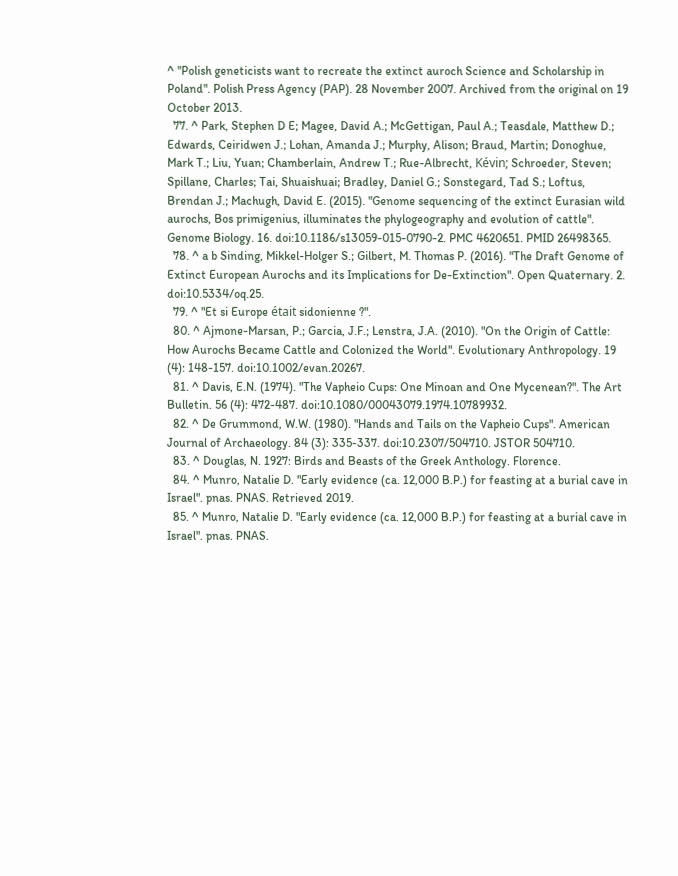^ "Polish geneticists want to recreate the extinct auroch Science and Scholarship in Poland". Polish Press Agency (PAP). 28 November 2007. Archived from the original on 19 October 2013.
  77. ^ Park, Stephen D E; Magee, David A.; McGettigan, Paul A.; Teasdale, Matthew D.; Edwards, Ceiridwen J.; Lohan, Amanda J.; Murphy, Alison; Braud, Martin; Donoghue, Mark T.; Liu, Yuan; Chamberlain, Andrew T.; Rue-Albrecht, Kévin; Schroeder, Steven; Spillane, Charles; Tai, Shuaishuai; Bradley, Daniel G.; Sonstegard, Tad S.; Loftus, Brendan J.; Machugh, David E. (2015). "Genome sequencing of the extinct Eurasian wild aurochs, Bos primigenius, illuminates the phylogeography and evolution of cattle". Genome Biology. 16. doi:10.1186/s13059-015-0790-2. PMC 4620651. PMID 26498365.
  78. ^ a b Sinding, Mikkel-Holger S.; Gilbert, M. Thomas P. (2016). "The Draft Genome of Extinct European Aurochs and its Implications for De-Extinction". Open Quaternary. 2. doi:10.5334/oq.25.
  79. ^ "Et si Europe était sidonienne ?".
  80. ^ Ajmone-Marsan, P.; Garcia, J.F.; Lenstra, J.A. (2010). "On the Origin of Cattle: How Aurochs Became Cattle and Colonized the World". Evolutionary Anthropology. 19 (4): 148-157. doi:10.1002/evan.20267.
  81. ^ Davis, E.N. (1974). "The Vapheio Cups: One Minoan and One Mycenean?". The Art Bulletin. 56 (4): 472-487. doi:10.1080/00043079.1974.10789932.
  82. ^ De Grummond, W.W. (1980). "Hands and Tails on the Vapheio Cups". American Journal of Archaeology. 84 (3): 335-337. doi:10.2307/504710. JSTOR 504710.
  83. ^ Douglas, N. 1927: Birds and Beasts of the Greek Anthology. Florence.
  84. ^ Munro, Natalie D. "Early evidence (ca. 12,000 B.P.) for feasting at a burial cave in Israel". pnas. PNAS. Retrieved 2019.
  85. ^ Munro, Natalie D. "Early evidence (ca. 12,000 B.P.) for feasting at a burial cave in Israel". pnas. PNAS.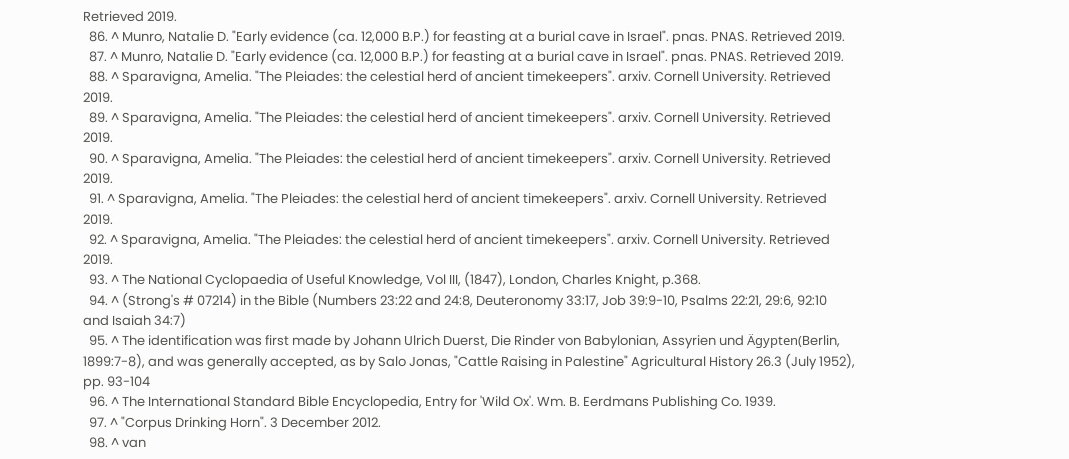Retrieved 2019.
  86. ^ Munro, Natalie D. "Early evidence (ca. 12,000 B.P.) for feasting at a burial cave in Israel". pnas. PNAS. Retrieved 2019.
  87. ^ Munro, Natalie D. "Early evidence (ca. 12,000 B.P.) for feasting at a burial cave in Israel". pnas. PNAS. Retrieved 2019.
  88. ^ Sparavigna, Amelia. "The Pleiades: the celestial herd of ancient timekeepers". arxiv. Cornell University. Retrieved 2019.
  89. ^ Sparavigna, Amelia. "The Pleiades: the celestial herd of ancient timekeepers". arxiv. Cornell University. Retrieved 2019.
  90. ^ Sparavigna, Amelia. "The Pleiades: the celestial herd of ancient timekeepers". arxiv. Cornell University. Retrieved 2019.
  91. ^ Sparavigna, Amelia. "The Pleiades: the celestial herd of ancient timekeepers". arxiv. Cornell University. Retrieved 2019.
  92. ^ Sparavigna, Amelia. "The Pleiades: the celestial herd of ancient timekeepers". arxiv. Cornell University. Retrieved 2019.
  93. ^ The National Cyclopaedia of Useful Knowledge, Vol III, (1847), London, Charles Knight, p.368.
  94. ^ (Strong's # 07214) in the Bible (Numbers 23:22 and 24:8, Deuteronomy 33:17, Job 39:9-10, Psalms 22:21, 29:6, 92:10 and Isaiah 34:7)
  95. ^ The identification was first made by Johann Ulrich Duerst, Die Rinder von Babylonian, Assyrien und Ägypten(Berlin, 1899:7-8), and was generally accepted, as by Salo Jonas, "Cattle Raising in Palestine" Agricultural History 26.3 (July 1952), pp. 93-104
  96. ^ The International Standard Bible Encyclopedia, Entry for 'Wild Ox'. Wm. B. Eerdmans Publishing Co. 1939.
  97. ^ "Corpus Drinking Horn". 3 December 2012.
  98. ^ van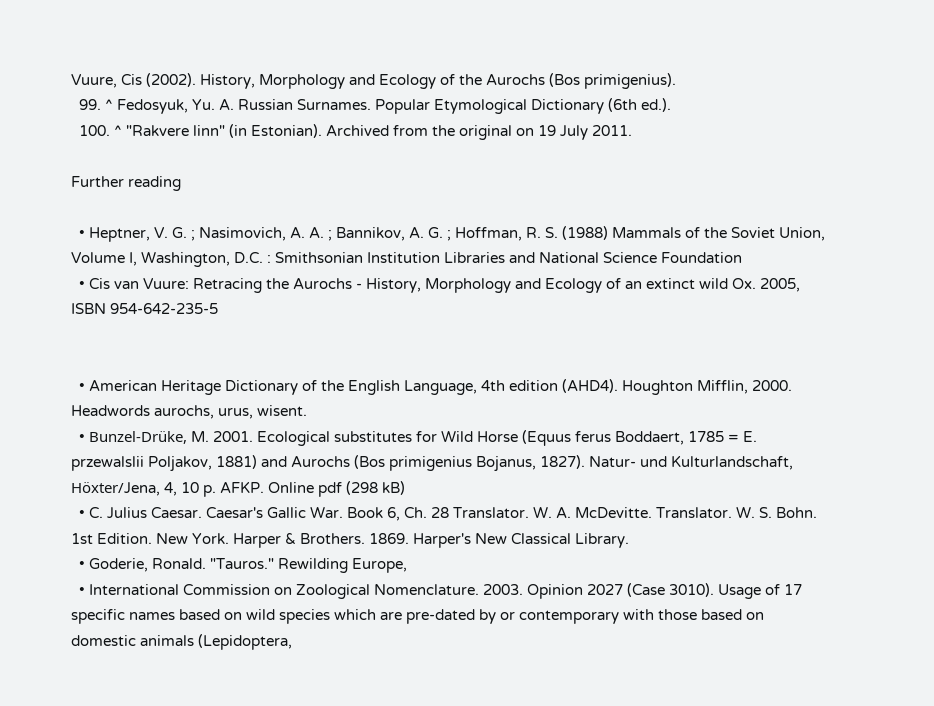Vuure, Cis (2002). History, Morphology and Ecology of the Aurochs (Bos primigenius).
  99. ^ Fedosyuk, Yu. A. Russian Surnames. Popular Etymological Dictionary (6th ed.).
  100. ^ "Rakvere linn" (in Estonian). Archived from the original on 19 July 2011.

Further reading

  • Heptner, V. G. ; Nasimovich, A. A. ; Bannikov, A. G. ; Hoffman, R. S. (1988) Mammals of the Soviet Union, Volume I, Washington, D.C. : Smithsonian Institution Libraries and National Science Foundation
  • Cis van Vuure: Retracing the Aurochs - History, Morphology and Ecology of an extinct wild Ox. 2005, ISBN 954-642-235-5


  • American Heritage Dictionary of the English Language, 4th edition (AHD4). Houghton Mifflin, 2000. Headwords aurochs, urus, wisent.
  • Bunzel-Drüke, M. 2001. Ecological substitutes for Wild Horse (Equus ferus Boddaert, 1785 = E. przewalslii Poljakov, 1881) and Aurochs (Bos primigenius Bojanus, 1827). Natur- und Kulturlandschaft, Höxter/Jena, 4, 10 p. AFKP. Online pdf (298 kB)
  • C. Julius Caesar. Caesar's Gallic War. Book 6, Ch. 28 Translator. W. A. McDevitte. Translator. W. S. Bohn. 1st Edition. New York. Harper & Brothers. 1869. Harper's New Classical Library.
  • Goderie, Ronald. "Tauros." Rewilding Europe,
  • International Commission on Zoological Nomenclature. 2003. Opinion 2027 (Case 3010). Usage of 17 specific names based on wild species which are pre-dated by or contemporary with those based on domestic animals (Lepidoptera,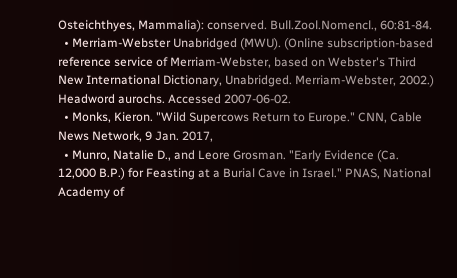Osteichthyes, Mammalia): conserved. Bull.Zool.Nomencl., 60:81-84.
  • Merriam-Webster Unabridged (MWU). (Online subscription-based reference service of Merriam-Webster, based on Webster's Third New International Dictionary, Unabridged. Merriam-Webster, 2002.) Headword aurochs. Accessed 2007-06-02.
  • Monks, Kieron. "Wild Supercows Return to Europe." CNN, Cable News Network, 9 Jan. 2017,
  • Munro, Natalie D., and Leore Grosman. "Early Evidence (Ca. 12,000 B.P.) for Feasting at a Burial Cave in Israel." PNAS, National Academy of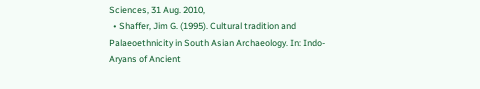Sciences, 31 Aug. 2010,
  • Shaffer, Jim G. (1995). Cultural tradition and Palaeoethnicity in South Asian Archaeology. In: Indo-Aryans of Ancient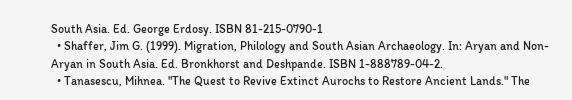South Asia. Ed. George Erdosy. ISBN 81-215-0790-1
  • Shaffer, Jim G. (1999). Migration, Philology and South Asian Archaeology. In: Aryan and Non-Aryan in South Asia. Ed. Bronkhorst and Deshpande. ISBN 1-888789-04-2.
  • Tanasescu, Mihnea. "The Quest to Revive Extinct Aurochs to Restore Ancient Lands." The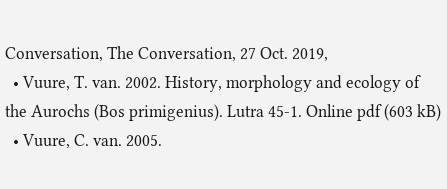Conversation, The Conversation, 27 Oct. 2019,
  • Vuure, T. van. 2002. History, morphology and ecology of the Aurochs (Bos primigenius). Lutra 45-1. Online pdf (603 kB)
  • Vuure, C. van. 2005.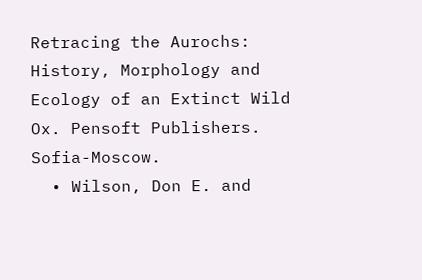Retracing the Aurochs: History, Morphology and Ecology of an Extinct Wild Ox. Pensoft Publishers. Sofia-Moscow.
  • Wilson, Don E. and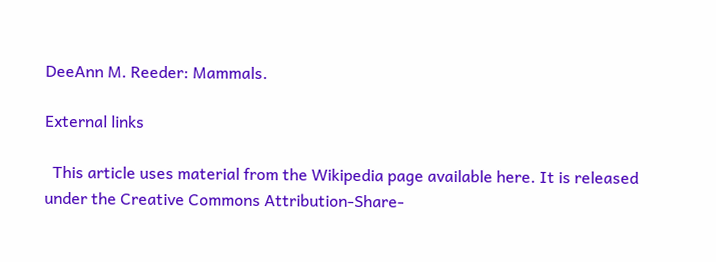DeeAnn M. Reeder: Mammals.

External links

  This article uses material from the Wikipedia page available here. It is released under the Creative Commons Attribution-Share-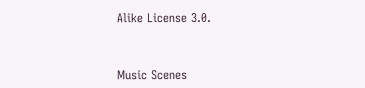Alike License 3.0.



Music Scenes